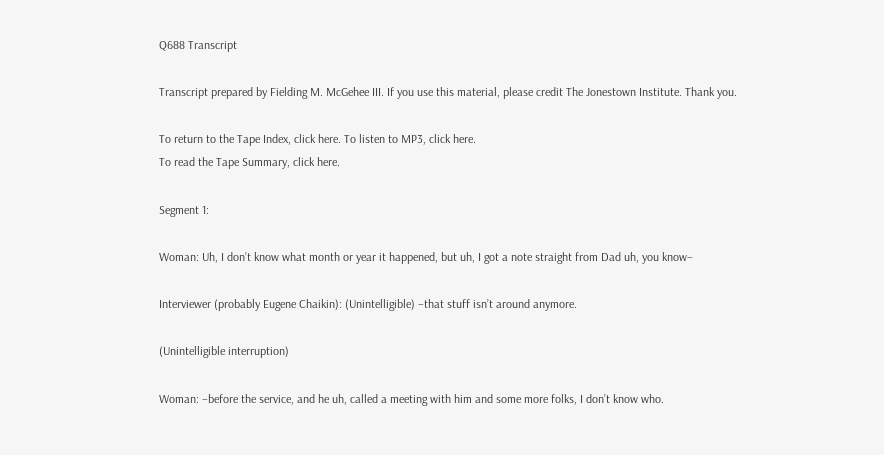Q688 Transcript

Transcript prepared by Fielding M. McGehee III. If you use this material, please credit The Jonestown Institute. Thank you.

To return to the Tape Index, click here. To listen to MP3, click here.
To read the Tape Summary, click here.

Segment 1:

Woman: Uh, I don’t know what month or year it happened, but uh, I got a note straight from Dad uh, you know–

Interviewer (probably Eugene Chaikin): (Unintelligible) –that stuff isn’t around anymore.

(Unintelligible interruption)

Woman: –before the service, and he uh, called a meeting with him and some more folks, I don’t know who.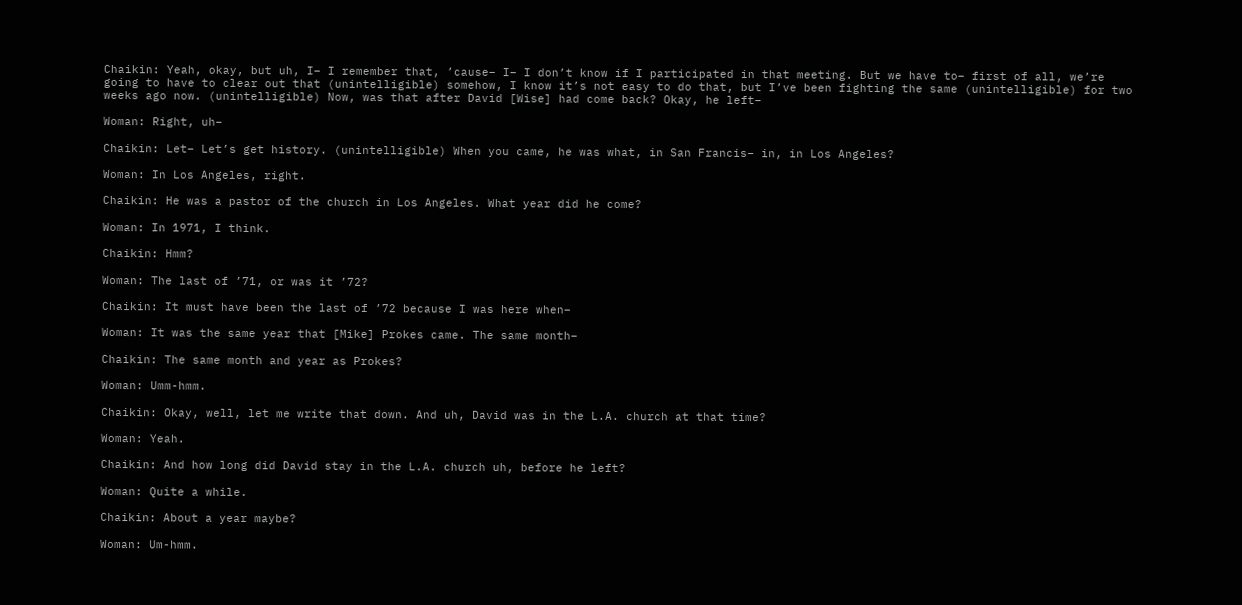Chaikin: Yeah, okay, but uh, I– I remember that, ’cause– I– I don’t know if I participated in that meeting. But we have to– first of all, we’re going to have to clear out that (unintelligible) somehow, I know it’s not easy to do that, but I’ve been fighting the same (unintelligible) for two weeks ago now. (unintelligible) Now, was that after David [Wise] had come back? Okay, he left–

Woman: Right, uh–

Chaikin: Let– Let’s get history. (unintelligible) When you came, he was what, in San Francis– in, in Los Angeles?

Woman: In Los Angeles, right.

Chaikin: He was a pastor of the church in Los Angeles. What year did he come?

Woman: In 1971, I think.

Chaikin: Hmm?

Woman: The last of ’71, or was it ’72?

Chaikin: It must have been the last of ’72 because I was here when–

Woman: It was the same year that [Mike] Prokes came. The same month–

Chaikin: The same month and year as Prokes?

Woman: Umm-hmm.

Chaikin: Okay, well, let me write that down. And uh, David was in the L.A. church at that time?

Woman: Yeah.

Chaikin: And how long did David stay in the L.A. church uh, before he left?

Woman: Quite a while.

Chaikin: About a year maybe?

Woman: Um-hmm.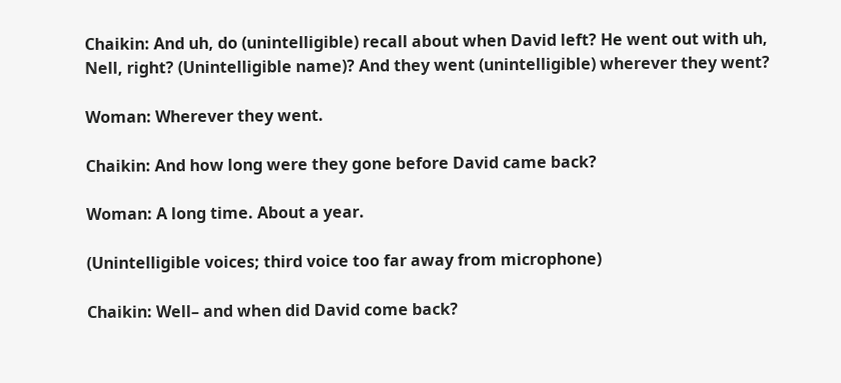Chaikin: And uh, do (unintelligible) recall about when David left? He went out with uh, Nell, right? (Unintelligible name)? And they went (unintelligible) wherever they went?

Woman: Wherever they went.

Chaikin: And how long were they gone before David came back?

Woman: A long time. About a year.

(Unintelligible voices; third voice too far away from microphone)

Chaikin: Well– and when did David come back?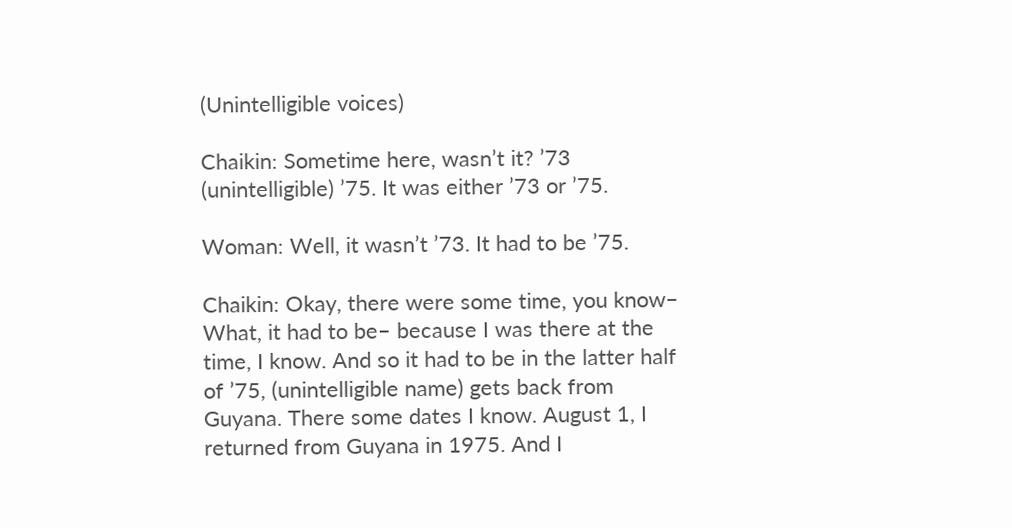(Unintelligible voices)

Chaikin: Sometime here, wasn’t it? ’73 (unintelligible) ’75. It was either ’73 or ’75.

Woman: Well, it wasn’t ’73. It had to be ’75.

Chaikin: Okay, there were some time, you know– What, it had to be– because I was there at the time, I know. And so it had to be in the latter half of ’75, (unintelligible name) gets back from Guyana. There some dates I know. August 1, I returned from Guyana in 1975. And I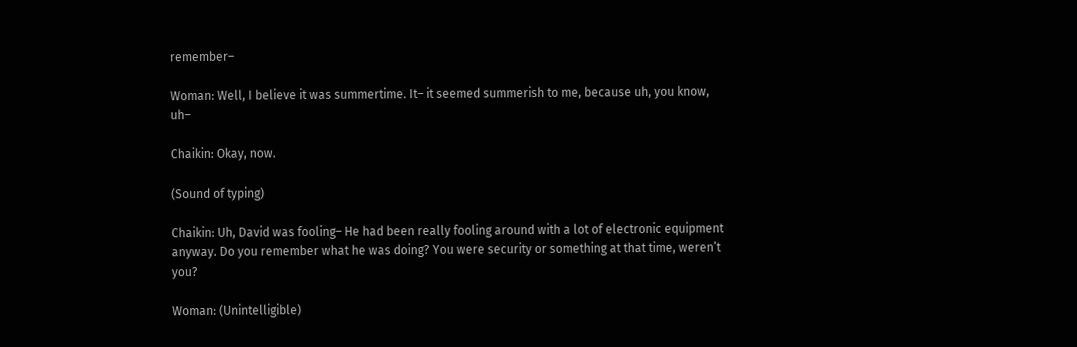remember–

Woman: Well, I believe it was summertime. It– it seemed summerish to me, because uh, you know, uh–

Chaikin: Okay, now.

(Sound of typing)

Chaikin: Uh, David was fooling– He had been really fooling around with a lot of electronic equipment anyway. Do you remember what he was doing? You were security or something at that time, weren’t you?

Woman: (Unintelligible)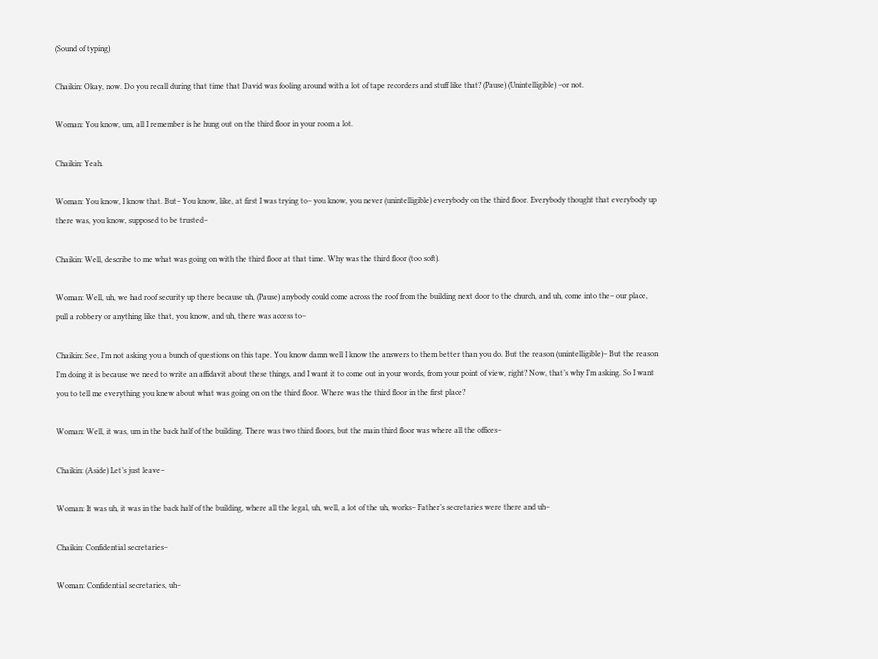(Sound of typing)

Chaikin: Okay, now. Do you recall during that time that David was fooling around with a lot of tape recorders and stuff like that? (Pause) (Unintelligible) –or not.

Woman: You know, um, all I remember is he hung out on the third floor in your room a lot.

Chaikin: Yeah.

Woman: You know, I know that. But– You know, like, at first I was trying to– you know, you never (unintelligible) everybody on the third floor. Everybody thought that everybody up there was, you know, supposed to be trusted–

Chaikin: Well, describe to me what was going on with the third floor at that time. Why was the third floor (too soft).

Woman: Well, uh, we had roof security up there because uh, (Pause) anybody could come across the roof from the building next door to the church, and uh, come into the– our place, pull a robbery or anything like that, you know, and uh, there was access to–

Chaikin: See, I’m not asking you a bunch of questions on this tape. You know damn well I know the answers to them better than you do. But the reason (unintelligible)– But the reason I’m doing it is because we need to write an affidavit about these things, and I want it to come out in your words, from your point of view, right? Now, that’s why I’m asking. So I want you to tell me everything you knew about what was going on on the third floor. Where was the third floor in the first place?

Woman: Well, it was, um in the back half of the building. There was two third floors, but the main third floor was where all the offices–

Chaikin: (Aside) Let’s just leave–

Woman: It was uh, it was in the back half of the building, where all the legal, uh, well, a lot of the uh, works– Father’s secretaries were there and uh–

Chaikin: Confidential secretaries–

Woman: Confidential secretaries, uh–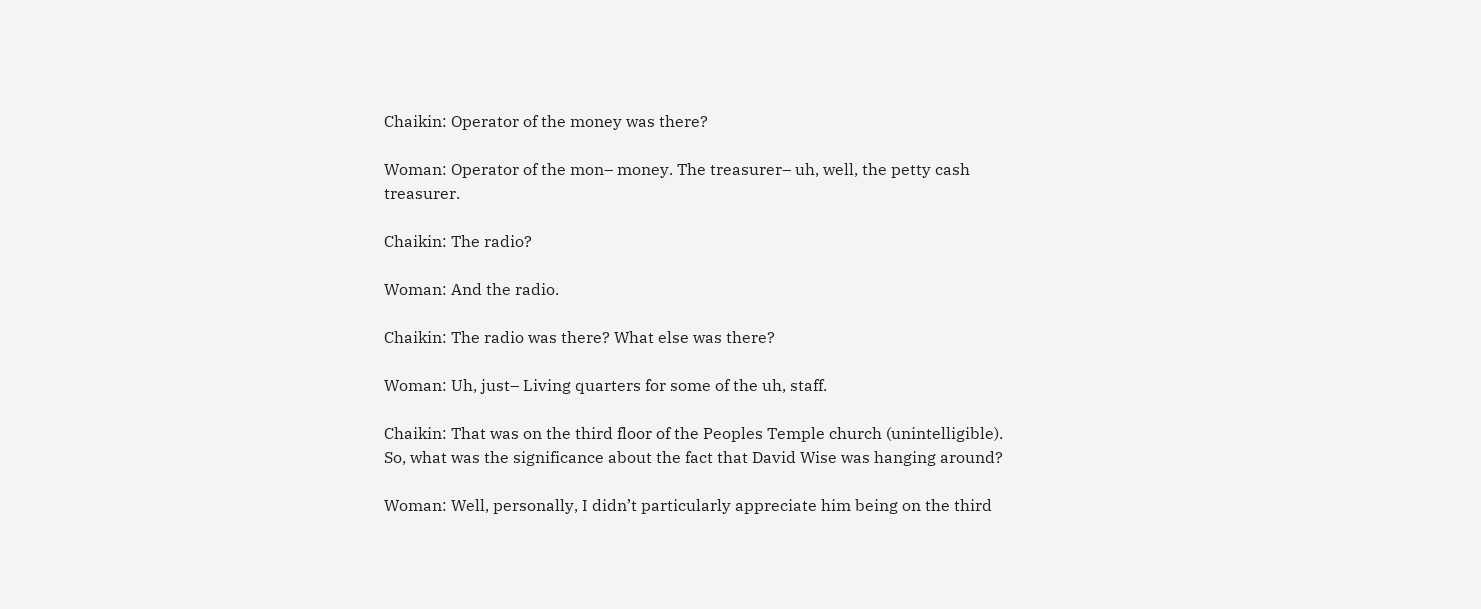Chaikin: Operator of the money was there?

Woman: Operator of the mon– money. The treasurer– uh, well, the petty cash treasurer.

Chaikin: The radio?

Woman: And the radio.

Chaikin: The radio was there? What else was there?

Woman: Uh, just– Living quarters for some of the uh, staff.

Chaikin: That was on the third floor of the Peoples Temple church (unintelligible). So, what was the significance about the fact that David Wise was hanging around?

Woman: Well, personally, I didn’t particularly appreciate him being on the third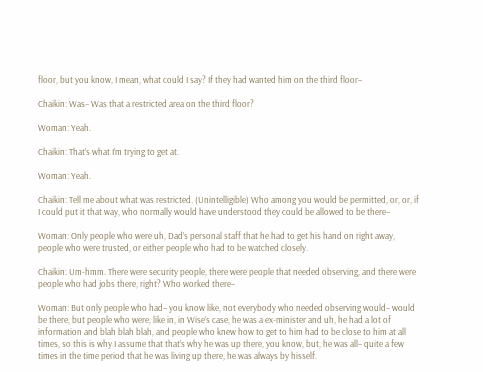floor, but you know, I mean, what could I say? If they had wanted him on the third floor–

Chaikin: Was– Was that a restricted area on the third floor?

Woman: Yeah.

Chaikin: That’s what I’m trying to get at.

Woman: Yeah.

Chaikin: Tell me about what was restricted. (Unintelligible) Who among you would be permitted, or, or, if I could put it that way, who normally would have understood they could be allowed to be there–

Woman: Only people who were uh, Dad’s personal staff that he had to get his hand on right away, people who were trusted, or either people who had to be watched closely.

Chaikin: Um-hmm. There were security people, there were people that needed observing, and there were people who had jobs there, right? Who worked there–

Woman: But only people who had– you know like, not everybody who needed observing would– would be there, but people who were, like in, in Wise’s case, he was a ex-minister and uh, he had a lot of information and blah blah blah, and people who knew how to get to him had to be close to him at all times, so this is why I assume that that’s why he was up there, you know, but, he was all– quite a few times in the time period that he was living up there, he was always by hisself.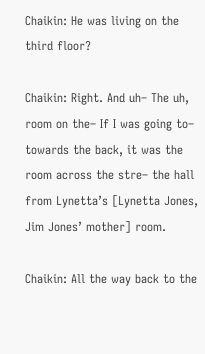Chaikin: He was living on the third floor?

Chaikin: Right. And uh– The uh, room on the– If I was going to– towards the back, it was the room across the stre– the hall from Lynetta’s [Lynetta Jones, Jim Jones’ mother] room.

Chaikin: All the way back to the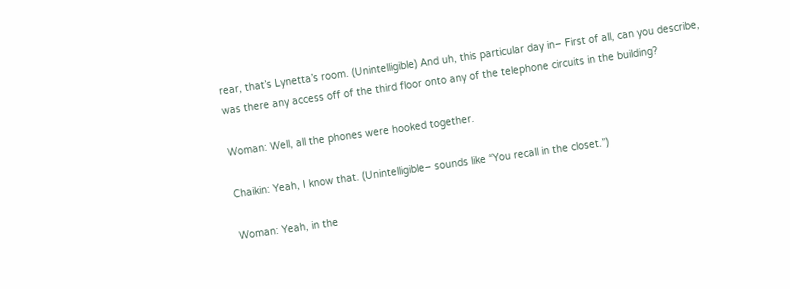rear, that’s Lynetta’s room. (Unintelligible) And uh, this particular day in– First of all, can you describe, was there any access off of the third floor onto any of the telephone circuits in the building?

Woman: Well, all the phones were hooked together.

Chaikin: Yeah, I know that. (Unintelligible– sounds like “You recall in the closet.”)

Woman: Yeah, in the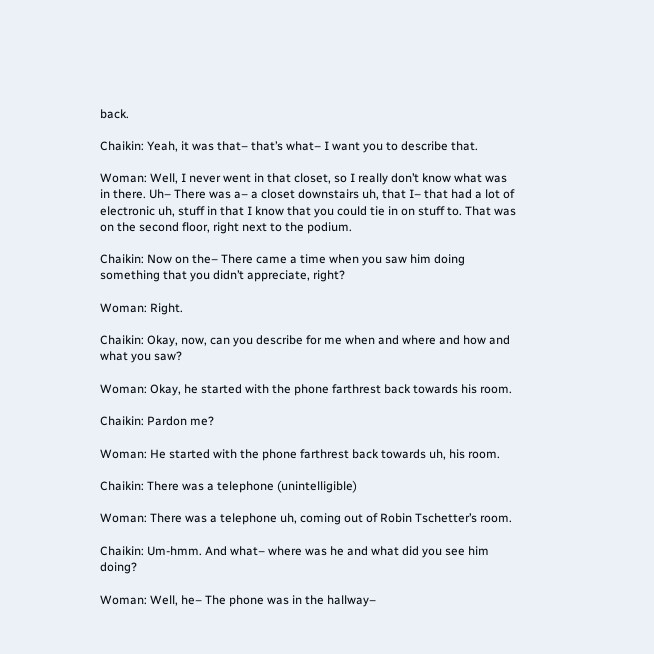back.

Chaikin: Yeah, it was that– that’s what– I want you to describe that.

Woman: Well, I never went in that closet, so I really don’t know what was in there. Uh– There was a– a closet downstairs uh, that I– that had a lot of electronic uh, stuff in that I know that you could tie in on stuff to. That was on the second floor, right next to the podium.

Chaikin: Now on the– There came a time when you saw him doing something that you didn’t appreciate, right?

Woman: Right.

Chaikin: Okay, now, can you describe for me when and where and how and what you saw?

Woman: Okay, he started with the phone farthrest back towards his room.

Chaikin: Pardon me?

Woman: He started with the phone farthrest back towards uh, his room.

Chaikin: There was a telephone (unintelligible)

Woman: There was a telephone uh, coming out of Robin Tschetter’s room.

Chaikin: Um-hmm. And what– where was he and what did you see him doing?

Woman: Well, he– The phone was in the hallway–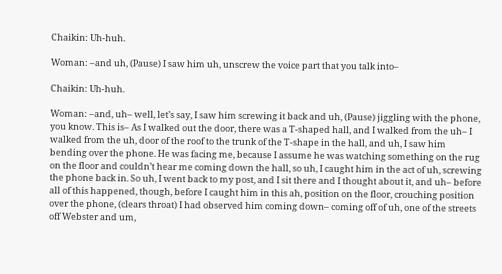Chaikin: Uh-huh.

Woman: –and uh, (Pause) I saw him uh, unscrew the voice part that you talk into–

Chaikin: Uh-huh.

Woman: –and, uh– well, let’s say, I saw him screwing it back and uh, (Pause) jiggling with the phone, you know. This is– As I walked out the door, there was a T-shaped hall, and I walked from the uh– I walked from the uh, door of the roof to the trunk of the T-shape in the hall, and uh, I saw him bending over the phone. He was facing me, because I assume he was watching something on the rug on the floor and couldn’t hear me coming down the hall, so uh, I caught him in the act of uh, screwing the phone back in. So uh, I went back to my post, and I sit there and I thought about it, and uh– before all of this happened, though, before I caught him in this ah, position on the floor, crouching position over the phone, (clears throat) I had observed him coming down– coming off of uh, one of the streets off Webster and um,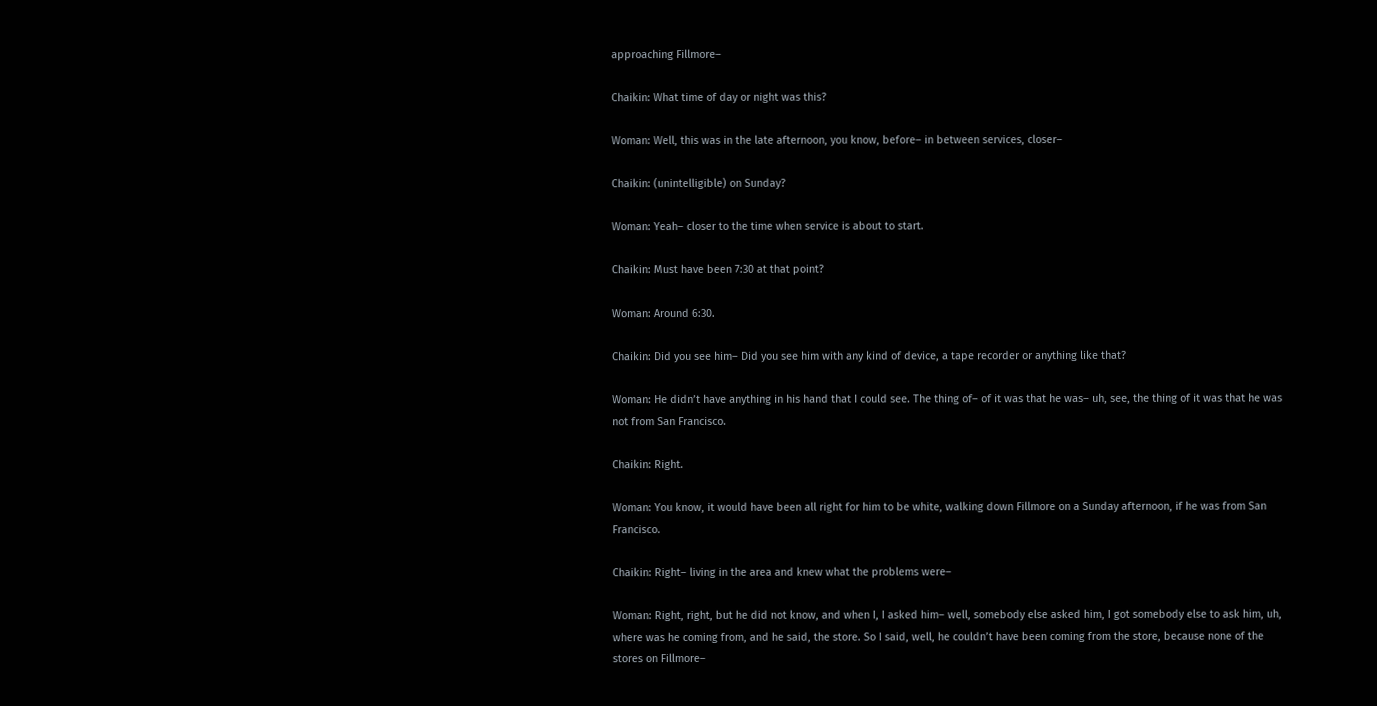approaching Fillmore–

Chaikin: What time of day or night was this?

Woman: Well, this was in the late afternoon, you know, before– in between services, closer–

Chaikin: (unintelligible) on Sunday?

Woman: Yeah– closer to the time when service is about to start.

Chaikin: Must have been 7:30 at that point?

Woman: Around 6:30.

Chaikin: Did you see him– Did you see him with any kind of device, a tape recorder or anything like that?

Woman: He didn’t have anything in his hand that I could see. The thing of– of it was that he was– uh, see, the thing of it was that he was not from San Francisco.

Chaikin: Right.

Woman: You know, it would have been all right for him to be white, walking down Fillmore on a Sunday afternoon, if he was from San Francisco.

Chaikin: Right– living in the area and knew what the problems were–

Woman: Right, right, but he did not know, and when I, I asked him– well, somebody else asked him, I got somebody else to ask him, uh, where was he coming from, and he said, the store. So I said, well, he couldn’t have been coming from the store, because none of the stores on Fillmore–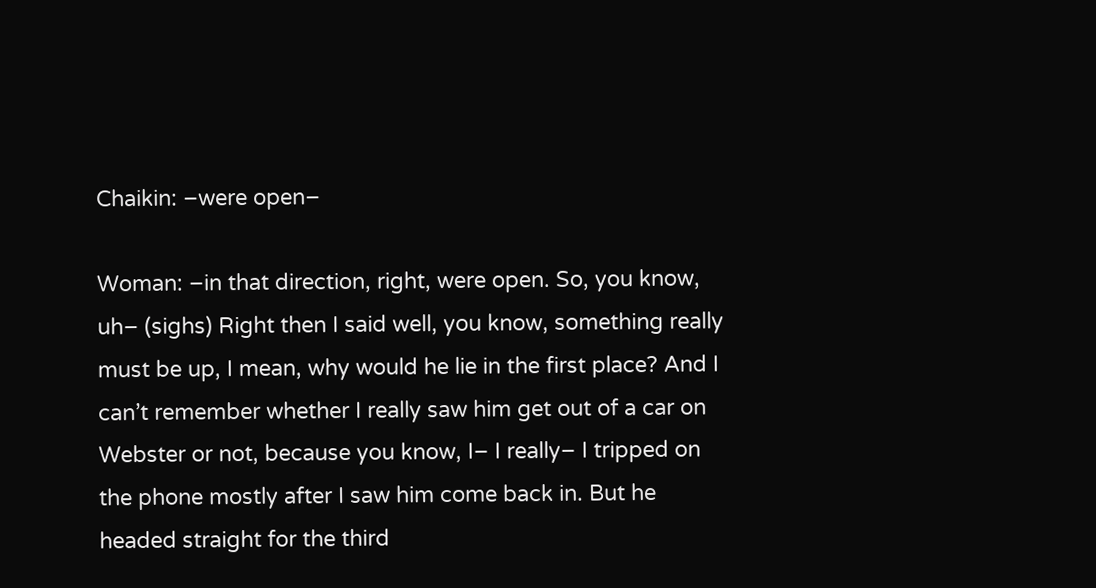Chaikin: –were open–

Woman: –in that direction, right, were open. So, you know, uh– (sighs) Right then I said well, you know, something really must be up, I mean, why would he lie in the first place? And I can’t remember whether I really saw him get out of a car on Webster or not, because you know, I– I really– I tripped on the phone mostly after I saw him come back in. But he headed straight for the third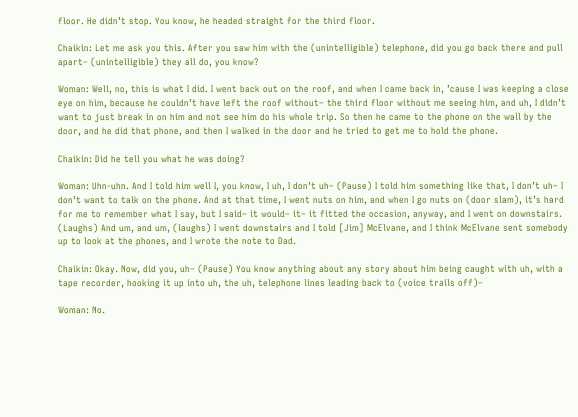floor. He didn’t stop. You know, he headed straight for the third floor.

Chaikin: Let me ask you this. After you saw him with the (unintelligible) telephone, did you go back there and pull apart– (unintelligible) they all do, you know?

Woman: Well, no, this is what I did. I went back out on the roof, and when I came back in, ’cause I was keeping a close eye on him, because he couldn’t have left the roof without– the third floor without me seeing him, and uh, I didn’t want to just break in on him and not see him do his whole trip. So then he came to the phone on the wall by the door, and he did that phone, and then I walked in the door and he tried to get me to hold the phone.

Chaikin: Did he tell you what he was doing?

Woman: Uhn-uhn. And I told him well I, you know, I uh, I don’t uh– (Pause) I told him something like that, I don’t uh– I don’t want to talk on the phone. And at that time, I went nuts on him, and when I go nuts on (door slam), it’s hard for me to remember what I say, but I said– it would– it– it fitted the occasion, anyway, and I went on downstairs. (Laughs) And um, and um, (laughs) I went downstairs and I told [Jim] McElvane, and I think McElvane sent somebody up to look at the phones, and I wrote the note to Dad.

Chaikin: Okay. Now, did you, uh– (Pause) You know anything about any story about him being caught with uh, with a tape recorder, hooking it up into uh, the uh, telephone lines leading back to (voice trails off)–

Woman: No.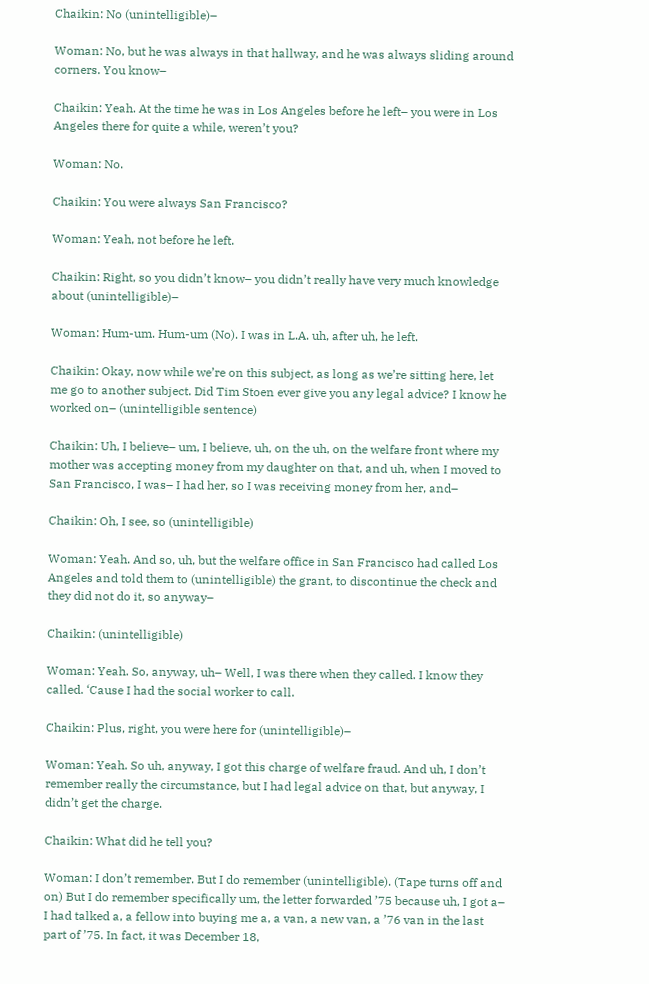Chaikin: No (unintelligible)–

Woman: No, but he was always in that hallway, and he was always sliding around corners. You know–

Chaikin: Yeah. At the time he was in Los Angeles before he left– you were in Los Angeles there for quite a while, weren’t you?

Woman: No.

Chaikin: You were always San Francisco?

Woman: Yeah, not before he left.

Chaikin: Right, so you didn’t know– you didn’t really have very much knowledge about (unintelligible)–

Woman: Hum-um. Hum-um (No). I was in L.A. uh, after uh, he left.

Chaikin: Okay, now while we’re on this subject, as long as we’re sitting here, let me go to another subject. Did Tim Stoen ever give you any legal advice? I know he worked on– (unintelligible sentence)

Chaikin: Uh, I believe– um, I believe, uh, on the uh, on the welfare front where my mother was accepting money from my daughter on that, and uh, when I moved to San Francisco, I was– I had her, so I was receiving money from her, and–

Chaikin: Oh, I see, so (unintelligible)

Woman: Yeah. And so, uh, but the welfare office in San Francisco had called Los Angeles and told them to (unintelligible) the grant, to discontinue the check and they did not do it, so anyway–

Chaikin: (unintelligible)

Woman: Yeah. So, anyway, uh– Well, I was there when they called. I know they called. ‘Cause I had the social worker to call.

Chaikin: Plus, right, you were here for (unintelligible)–

Woman: Yeah. So uh, anyway, I got this charge of welfare fraud. And uh, I don’t remember really the circumstance, but I had legal advice on that, but anyway, I didn’t get the charge.

Chaikin: What did he tell you?

Woman: I don’t remember. But I do remember (unintelligible). (Tape turns off and on) But I do remember specifically um, the letter forwarded ’75 because uh, I got a– I had talked a, a fellow into buying me a, a van, a new van, a ’76 van in the last part of ’75. In fact, it was December 18,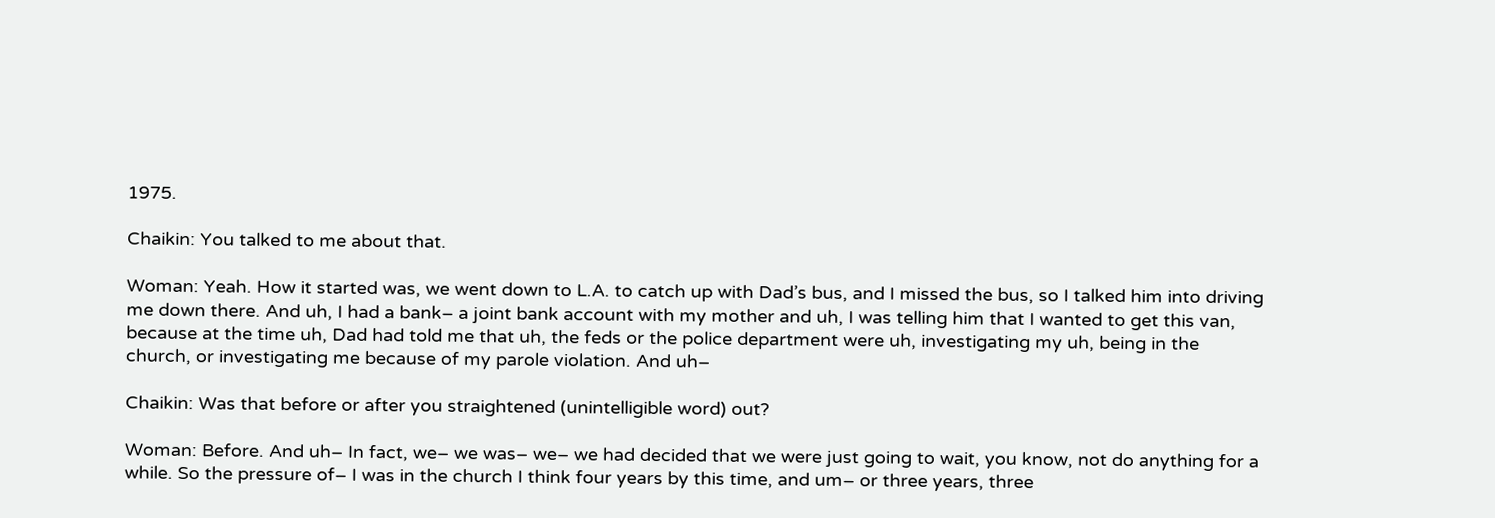1975.

Chaikin: You talked to me about that.

Woman: Yeah. How it started was, we went down to L.A. to catch up with Dad’s bus, and I missed the bus, so I talked him into driving me down there. And uh, I had a bank– a joint bank account with my mother and uh, I was telling him that I wanted to get this van, because at the time uh, Dad had told me that uh, the feds or the police department were uh, investigating my uh, being in the church, or investigating me because of my parole violation. And uh–

Chaikin: Was that before or after you straightened (unintelligible word) out?

Woman: Before. And uh– In fact, we– we was– we– we had decided that we were just going to wait, you know, not do anything for a while. So the pressure of– I was in the church I think four years by this time, and um– or three years, three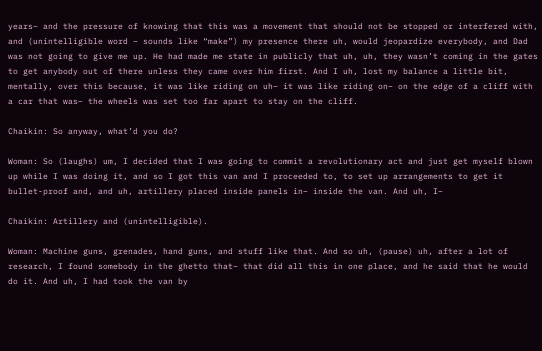years– and the pressure of knowing that this was a movement that should not be stopped or interfered with, and (unintelligible word – sounds like “make”) my presence there uh, would jeopardize everybody, and Dad was not going to give me up. He had made me state in publicly that uh, uh, they wasn’t coming in the gates to get anybody out of there unless they came over him first. And I uh, lost my balance a little bit, mentally, over this because, it was like riding on uh– it was like riding on– on the edge of a cliff with a car that was– the wheels was set too far apart to stay on the cliff.

Chaikin: So anyway, what’d you do?

Woman: So (laughs) um, I decided that I was going to commit a revolutionary act and just get myself blown up while I was doing it, and so I got this van and I proceeded to, to set up arrangements to get it bullet-proof and, and uh, artillery placed inside panels in– inside the van. And uh, I–

Chaikin: Artillery and (unintelligible).

Woman: Machine guns, grenades, hand guns, and stuff like that. And so uh, (pause) uh, after a lot of research, I found somebody in the ghetto that– that did all this in one place, and he said that he would do it. And uh, I had took the van by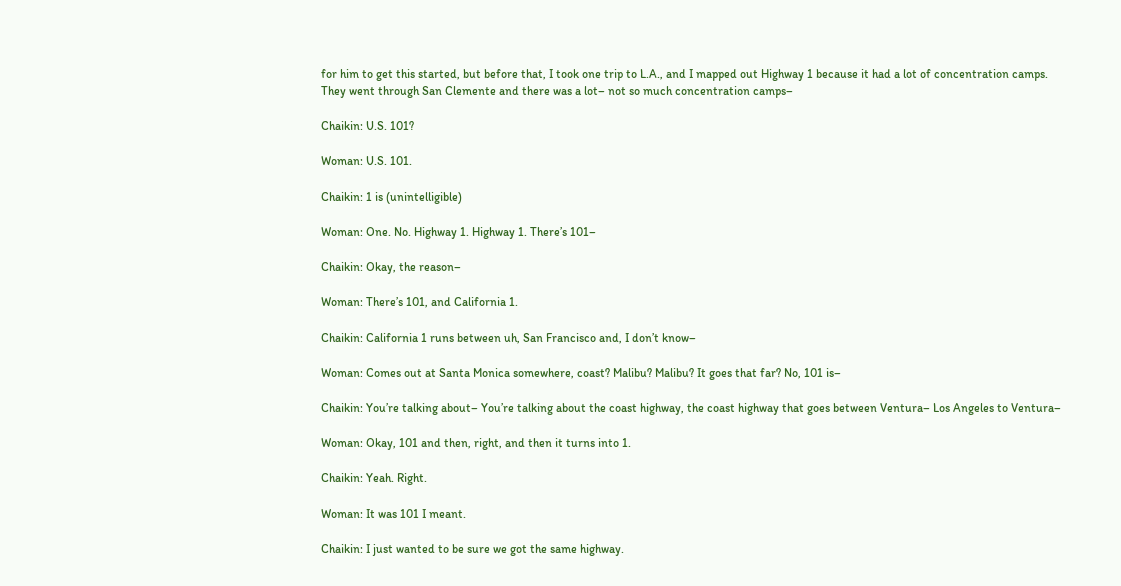for him to get this started, but before that, I took one trip to L.A., and I mapped out Highway 1 because it had a lot of concentration camps. They went through San Clemente and there was a lot– not so much concentration camps–

Chaikin: U.S. 101?

Woman: U.S. 101.

Chaikin: 1 is (unintelligible)

Woman: One. No. Highway 1. Highway 1. There’s 101–

Chaikin: Okay, the reason–

Woman: There’s 101, and California 1.

Chaikin: California 1 runs between uh, San Francisco and, I don’t know–

Woman: Comes out at Santa Monica somewhere, coast? Malibu? Malibu? It goes that far? No, 101 is–

Chaikin: You’re talking about– You’re talking about the coast highway, the coast highway that goes between Ventura– Los Angeles to Ventura–

Woman: Okay, 101 and then, right, and then it turns into 1.

Chaikin: Yeah. Right.

Woman: It was 101 I meant.

Chaikin: I just wanted to be sure we got the same highway.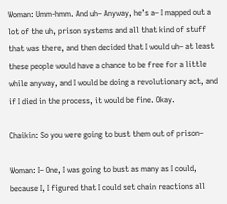Woman: Umm-hmm. And uh– Anyway, he’s a– I mapped out a lot of the uh, prison systems and all that kind of stuff that was there, and then decided that I would uh– at least these people would have a chance to be free for a little while anyway, and I would be doing a revolutionary act, and if I died in the process, it would be fine. Okay.

Chaikin: So you were going to bust them out of prison–

Woman: I– One, I was going to bust as many as I could, because I, I figured that I could set chain reactions all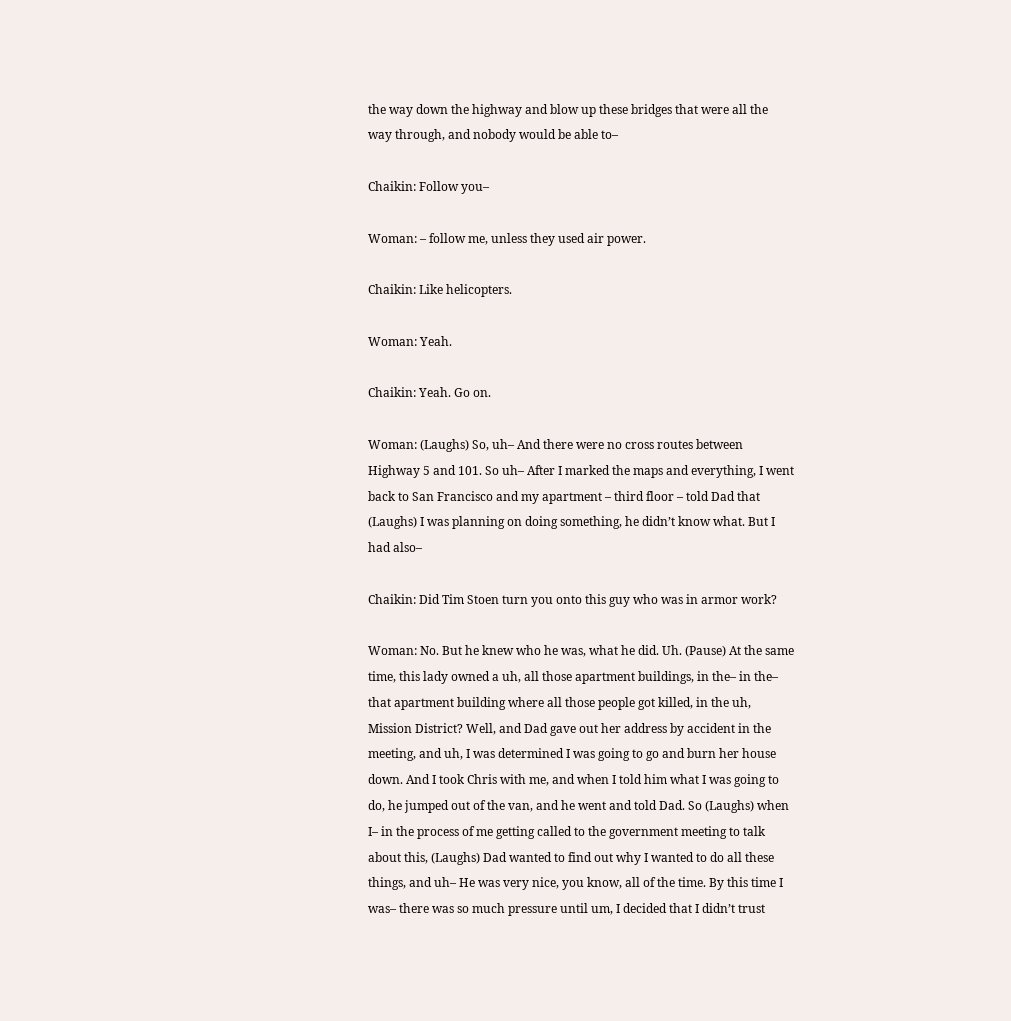the way down the highway and blow up these bridges that were all the way through, and nobody would be able to–

Chaikin: Follow you–

Woman: – follow me, unless they used air power.

Chaikin: Like helicopters.

Woman: Yeah.

Chaikin: Yeah. Go on.

Woman: (Laughs) So, uh– And there were no cross routes between Highway 5 and 101. So uh– After I marked the maps and everything, I went back to San Francisco and my apartment – third floor – told Dad that (Laughs) I was planning on doing something, he didn’t know what. But I had also–

Chaikin: Did Tim Stoen turn you onto this guy who was in armor work?

Woman: No. But he knew who he was, what he did. Uh. (Pause) At the same time, this lady owned a uh, all those apartment buildings, in the– in the– that apartment building where all those people got killed, in the uh, Mission District? Well, and Dad gave out her address by accident in the meeting, and uh, I was determined I was going to go and burn her house down. And I took Chris with me, and when I told him what I was going to do, he jumped out of the van, and he went and told Dad. So (Laughs) when I– in the process of me getting called to the government meeting to talk about this, (Laughs) Dad wanted to find out why I wanted to do all these things, and uh– He was very nice, you know, all of the time. By this time I was– there was so much pressure until um, I decided that I didn’t trust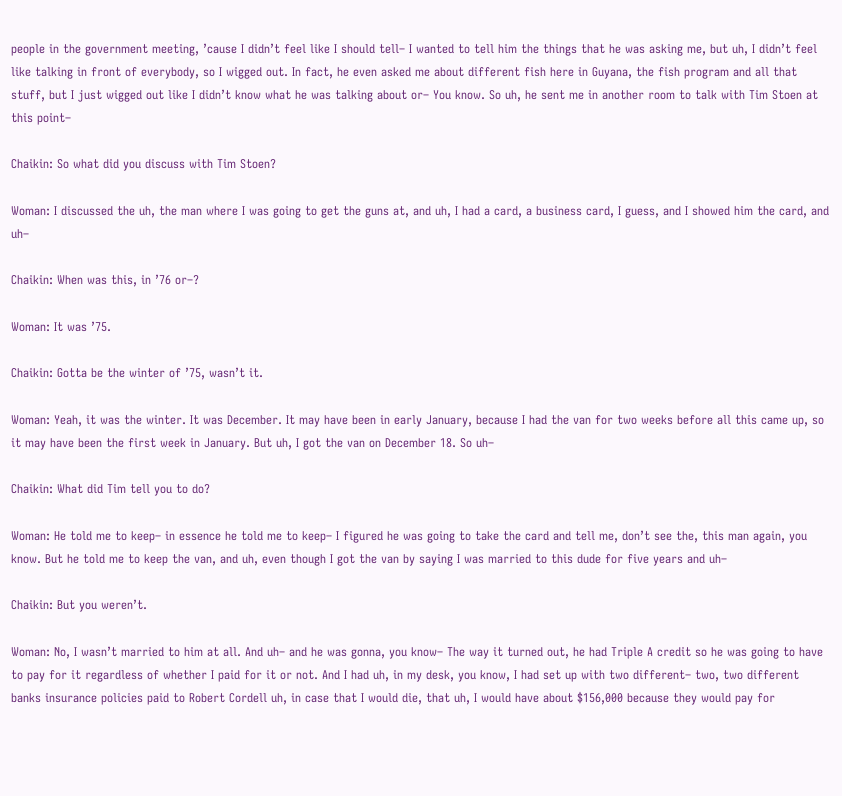people in the government meeting, ’cause I didn’t feel like I should tell– I wanted to tell him the things that he was asking me, but uh, I didn’t feel like talking in front of everybody, so I wigged out. In fact, he even asked me about different fish here in Guyana, the fish program and all that stuff, but I just wigged out like I didn’t know what he was talking about or– You know. So uh, he sent me in another room to talk with Tim Stoen at this point–

Chaikin: So what did you discuss with Tim Stoen?

Woman: I discussed the uh, the man where I was going to get the guns at, and uh, I had a card, a business card, I guess, and I showed him the card, and uh–

Chaikin: When was this, in ’76 or–?

Woman: It was ’75.

Chaikin: Gotta be the winter of ’75, wasn’t it.

Woman: Yeah, it was the winter. It was December. It may have been in early January, because I had the van for two weeks before all this came up, so it may have been the first week in January. But uh, I got the van on December 18. So uh–

Chaikin: What did Tim tell you to do?

Woman: He told me to keep– in essence he told me to keep– I figured he was going to take the card and tell me, don’t see the, this man again, you know. But he told me to keep the van, and uh, even though I got the van by saying I was married to this dude for five years and uh–

Chaikin: But you weren’t.

Woman: No, I wasn’t married to him at all. And uh– and he was gonna, you know– The way it turned out, he had Triple A credit so he was going to have to pay for it regardless of whether I paid for it or not. And I had uh, in my desk, you know, I had set up with two different– two, two different banks insurance policies paid to Robert Cordell uh, in case that I would die, that uh, I would have about $156,000 because they would pay for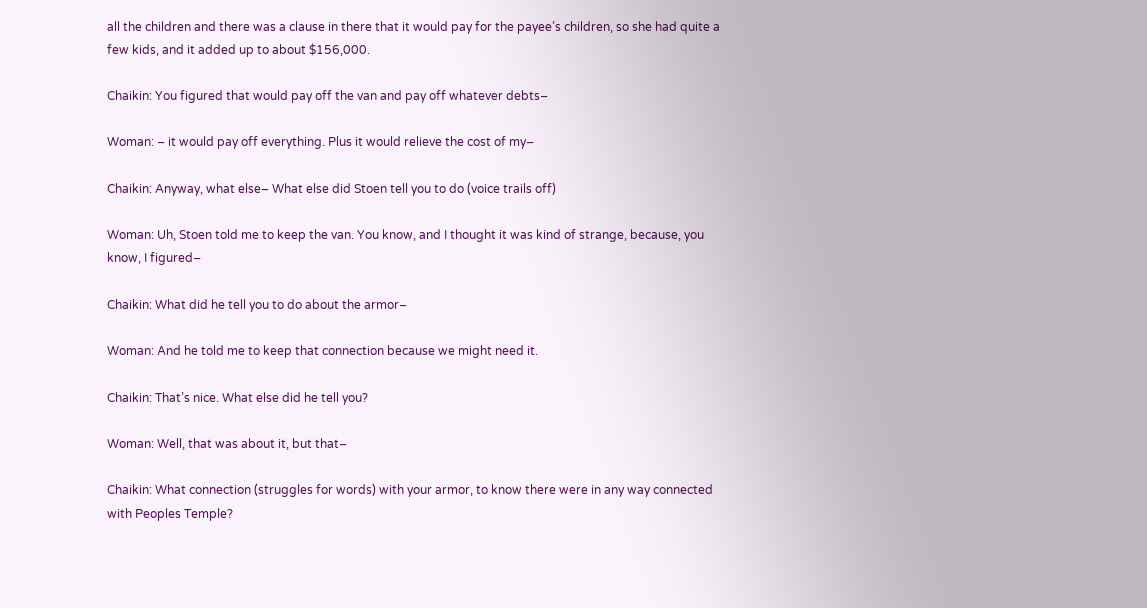all the children and there was a clause in there that it would pay for the payee’s children, so she had quite a few kids, and it added up to about $156,000.

Chaikin: You figured that would pay off the van and pay off whatever debts–

Woman: – it would pay off everything. Plus it would relieve the cost of my–

Chaikin: Anyway, what else– What else did Stoen tell you to do (voice trails off)

Woman: Uh, Stoen told me to keep the van. You know, and I thought it was kind of strange, because, you know, I figured–

Chaikin: What did he tell you to do about the armor–

Woman: And he told me to keep that connection because we might need it.

Chaikin: That’s nice. What else did he tell you?

Woman: Well, that was about it, but that–

Chaikin: What connection (struggles for words) with your armor, to know there were in any way connected with Peoples Temple?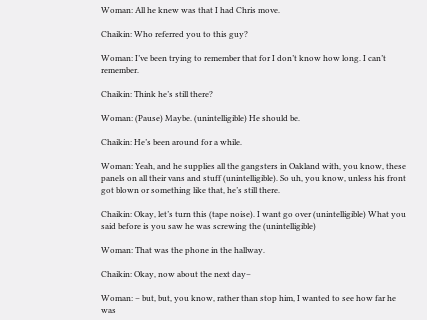Woman: All he knew was that I had Chris move.

Chaikin: Who referred you to this guy?

Woman: I’ve been trying to remember that for I don’t know how long. I can’t remember.

Chaikin: Think he’s still there?

Woman: (Pause) Maybe. (unintelligible) He should be.

Chaikin: He’s been around for a while.

Woman: Yeah, and he supplies all the gangsters in Oakland with, you know, these panels on all their vans and stuff (unintelligible). So uh, you know, unless his front got blown or something like that, he’s still there.

Chaikin: Okay, let’s turn this (tape noise). I want go over (unintelligible) What you said before is you saw he was screwing the (unintelligible)

Woman: That was the phone in the hallway.

Chaikin: Okay, now about the next day–

Woman: – but, but, you know, rather than stop him, I wanted to see how far he was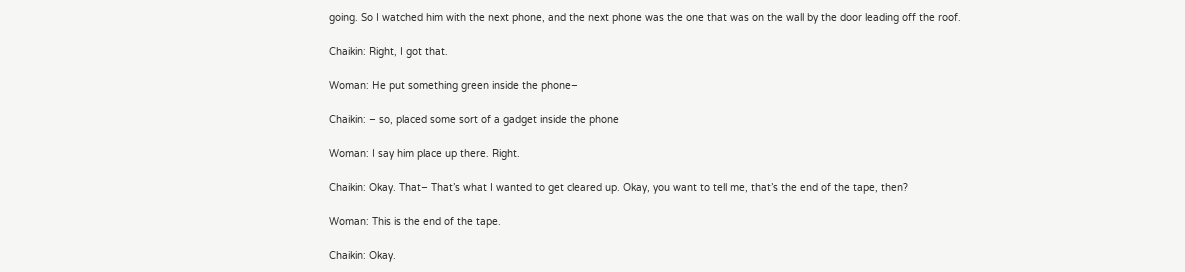going. So I watched him with the next phone, and the next phone was the one that was on the wall by the door leading off the roof.

Chaikin: Right, I got that.

Woman: He put something green inside the phone–

Chaikin: – so, placed some sort of a gadget inside the phone

Woman: I say him place up there. Right.

Chaikin: Okay. That– That’s what I wanted to get cleared up. Okay, you want to tell me, that’s the end of the tape, then?

Woman: This is the end of the tape.

Chaikin: Okay.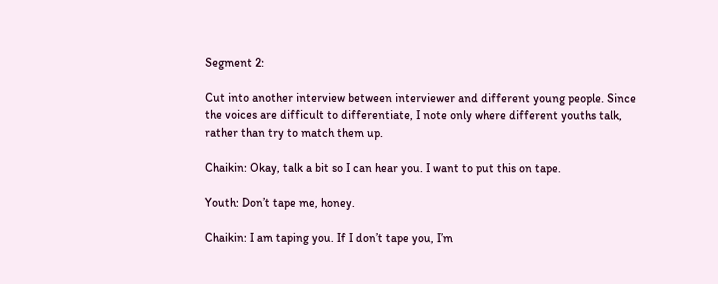Segment 2:

Cut into another interview between interviewer and different young people. Since the voices are difficult to differentiate, I note only where different youths talk, rather than try to match them up.

Chaikin: Okay, talk a bit so I can hear you. I want to put this on tape.

Youth: Don’t tape me, honey.

Chaikin: I am taping you. If I don’t tape you, I’m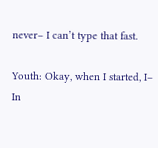never– I can’t type that fast.

Youth: Okay, when I started, I– In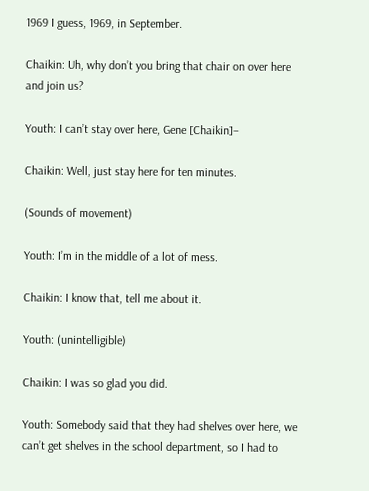1969 I guess, 1969, in September.

Chaikin: Uh, why don’t you bring that chair on over here and join us?

Youth: I can’t stay over here, Gene [Chaikin]–

Chaikin: Well, just stay here for ten minutes.

(Sounds of movement)

Youth: I’m in the middle of a lot of mess.

Chaikin: I know that, tell me about it.

Youth: (unintelligible)

Chaikin: I was so glad you did.

Youth: Somebody said that they had shelves over here, we can’t get shelves in the school department, so I had to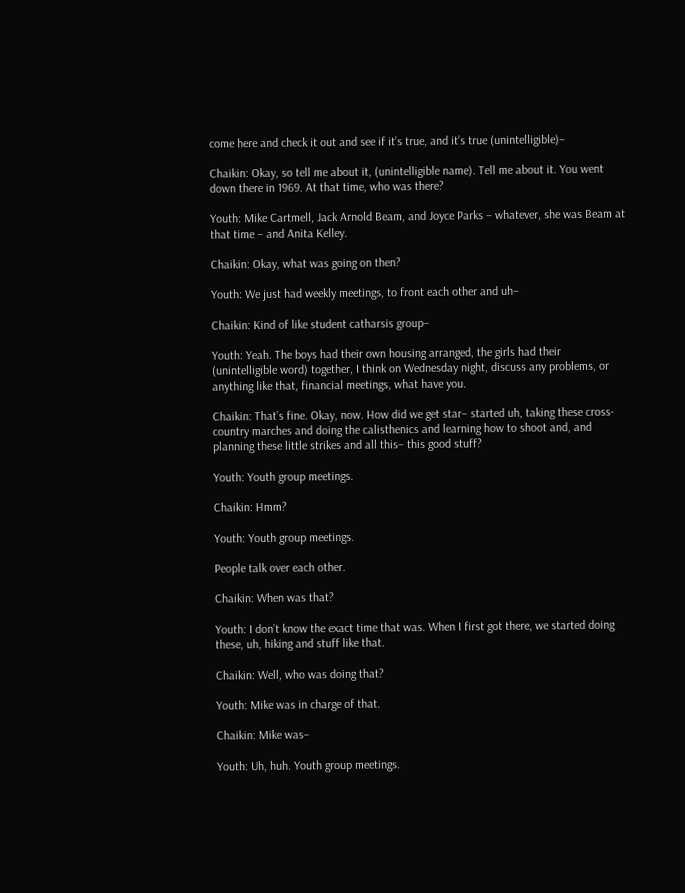come here and check it out and see if it’s true, and it’s true (unintelligible)–

Chaikin: Okay, so tell me about it, (unintelligible name). Tell me about it. You went down there in 1969. At that time, who was there?

Youth: Mike Cartmell, Jack Arnold Beam, and Joyce Parks – whatever, she was Beam at that time – and Anita Kelley.

Chaikin: Okay, what was going on then?

Youth: We just had weekly meetings, to front each other and uh–

Chaikin: Kind of like student catharsis group–

Youth: Yeah. The boys had their own housing arranged, the girls had their (unintelligible word) together, I think on Wednesday night, discuss any problems, or anything like that, financial meetings, what have you.

Chaikin: That’s fine. Okay, now. How did we get star– started uh, taking these cross-country marches and doing the calisthenics and learning how to shoot and, and planning these little strikes and all this– this good stuff?

Youth: Youth group meetings.

Chaikin: Hmm?

Youth: Youth group meetings.

People talk over each other.

Chaikin: When was that?

Youth: I don’t know the exact time that was. When I first got there, we started doing these, uh, hiking and stuff like that.

Chaikin: Well, who was doing that?

Youth: Mike was in charge of that.

Chaikin: Mike was–

Youth: Uh, huh. Youth group meetings.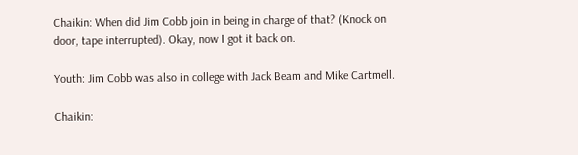Chaikin: When did Jim Cobb join in being in charge of that? (Knock on door, tape interrupted). Okay, now I got it back on.

Youth: Jim Cobb was also in college with Jack Beam and Mike Cartmell.

Chaikin: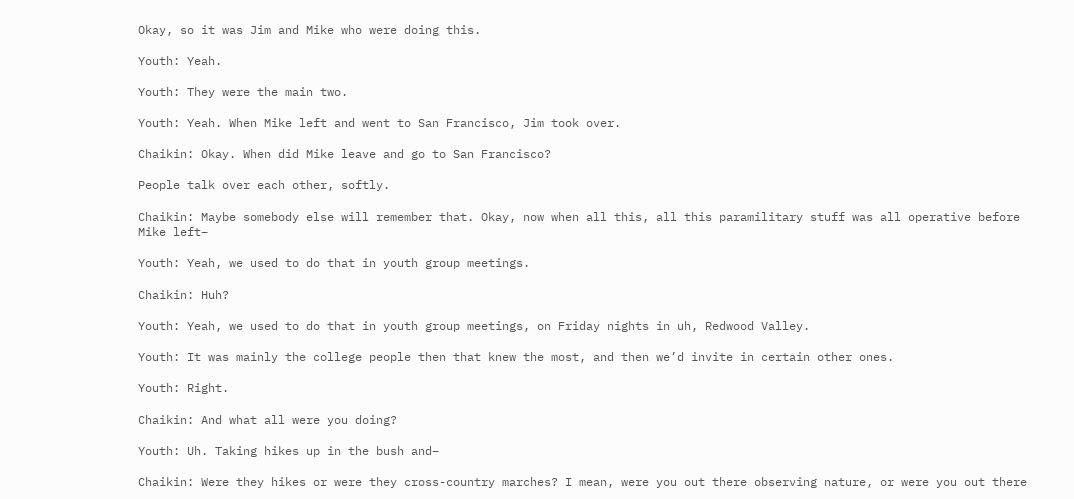Okay, so it was Jim and Mike who were doing this.

Youth: Yeah.

Youth: They were the main two.

Youth: Yeah. When Mike left and went to San Francisco, Jim took over.

Chaikin: Okay. When did Mike leave and go to San Francisco?

People talk over each other, softly.

Chaikin: Maybe somebody else will remember that. Okay, now when all this, all this paramilitary stuff was all operative before Mike left–

Youth: Yeah, we used to do that in youth group meetings.

Chaikin: Huh?

Youth: Yeah, we used to do that in youth group meetings, on Friday nights in uh, Redwood Valley.

Youth: It was mainly the college people then that knew the most, and then we’d invite in certain other ones.

Youth: Right.

Chaikin: And what all were you doing?

Youth: Uh. Taking hikes up in the bush and–

Chaikin: Were they hikes or were they cross-country marches? I mean, were you out there observing nature, or were you out there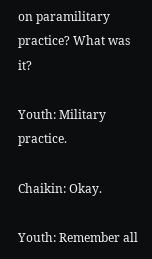on paramilitary practice? What was it?

Youth: Military practice.

Chaikin: Okay.

Youth: Remember all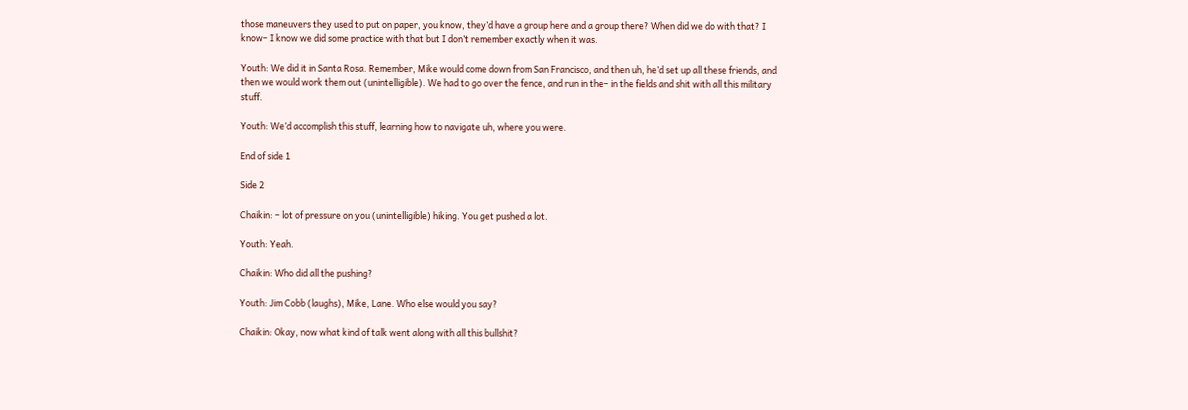those maneuvers they used to put on paper, you know, they’d have a group here and a group there? When did we do with that? I know– I know we did some practice with that but I don’t remember exactly when it was.

Youth: We did it in Santa Rosa. Remember, Mike would come down from San Francisco, and then uh, he’d set up all these friends, and then we would work them out (unintelligible). We had to go over the fence, and run in the– in the fields and shit with all this military stuff.

Youth: We’d accomplish this stuff, learning how to navigate uh, where you were.

End of side 1

Side 2

Chaikin: – lot of pressure on you (unintelligible) hiking. You get pushed a lot.

Youth: Yeah.

Chaikin: Who did all the pushing?

Youth: Jim Cobb (laughs), Mike, Lane. Who else would you say?

Chaikin: Okay, now what kind of talk went along with all this bullshit?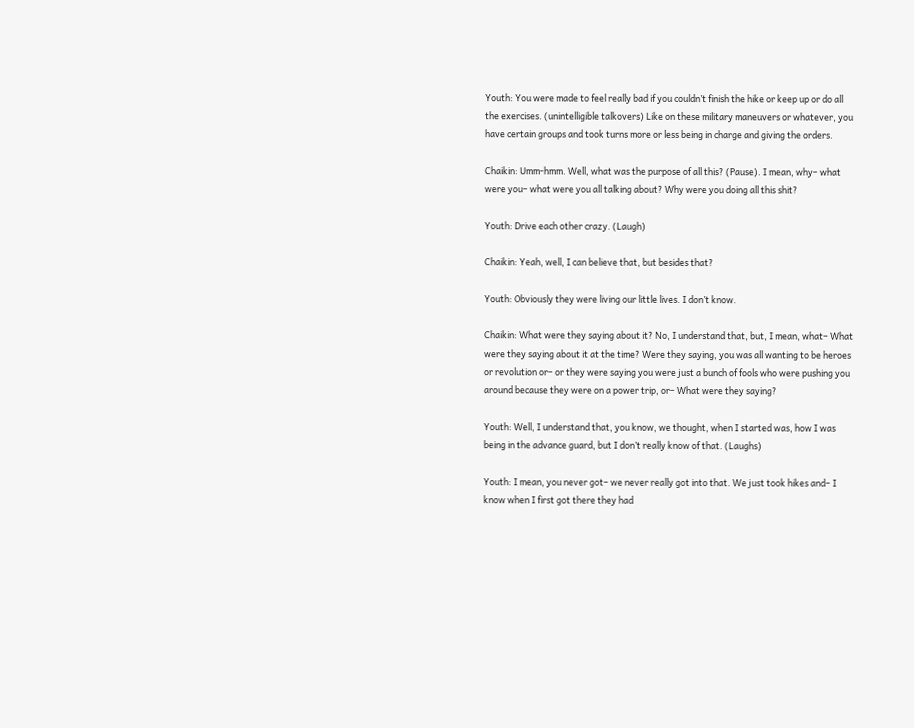Youth: You were made to feel really bad if you couldn’t finish the hike or keep up or do all the exercises. (unintelligible talkovers) Like on these military maneuvers or whatever, you have certain groups and took turns more or less being in charge and giving the orders.

Chaikin: Umm-hmm. Well, what was the purpose of all this? (Pause). I mean, why– what were you– what were you all talking about? Why were you doing all this shit?

Youth: Drive each other crazy. (Laugh)

Chaikin: Yeah, well, I can believe that, but besides that?

Youth: Obviously they were living our little lives. I don’t know.

Chaikin: What were they saying about it? No, I understand that, but, I mean, what– What were they saying about it at the time? Were they saying, you was all wanting to be heroes or revolution or– or they were saying you were just a bunch of fools who were pushing you around because they were on a power trip, or– What were they saying?

Youth: Well, I understand that, you know, we thought, when I started was, how I was being in the advance guard, but I don’t really know of that. (Laughs)

Youth: I mean, you never got– we never really got into that. We just took hikes and– I know when I first got there they had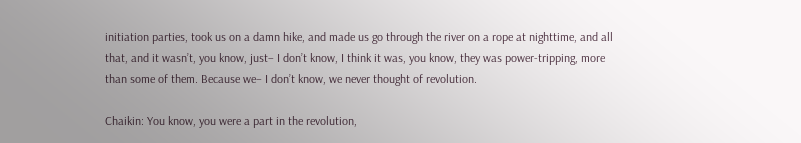initiation parties, took us on a damn hike, and made us go through the river on a rope at nighttime, and all that, and it wasn’t, you know, just– I don’t know, I think it was, you know, they was power-tripping, more than some of them. Because we– I don’t know, we never thought of revolution.

Chaikin: You know, you were a part in the revolution,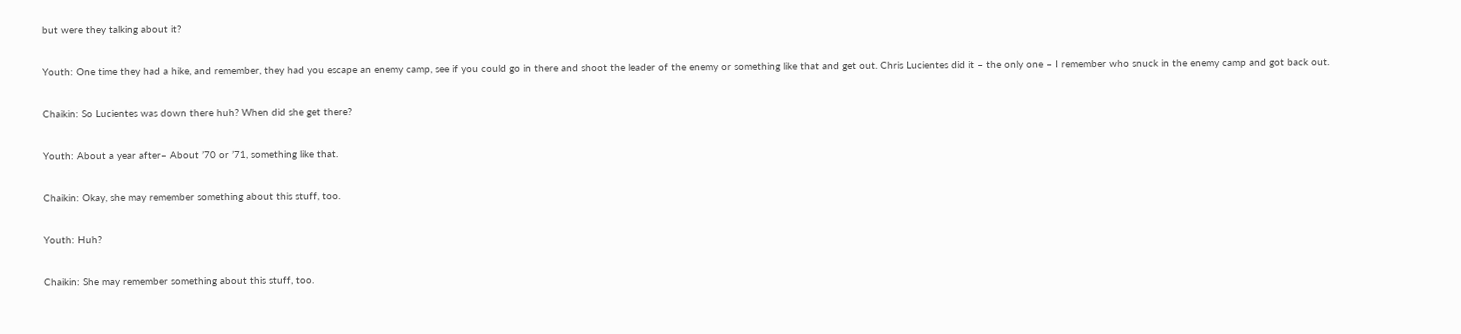but were they talking about it?

Youth: One time they had a hike, and remember, they had you escape an enemy camp, see if you could go in there and shoot the leader of the enemy or something like that and get out. Chris Lucientes did it – the only one – I remember who snuck in the enemy camp and got back out.

Chaikin: So Lucientes was down there huh? When did she get there?

Youth: About a year after– About ’70 or ’71, something like that.

Chaikin: Okay, she may remember something about this stuff, too.

Youth: Huh?

Chaikin: She may remember something about this stuff, too.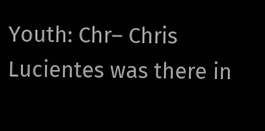Youth: Chr– Chris Lucientes was there in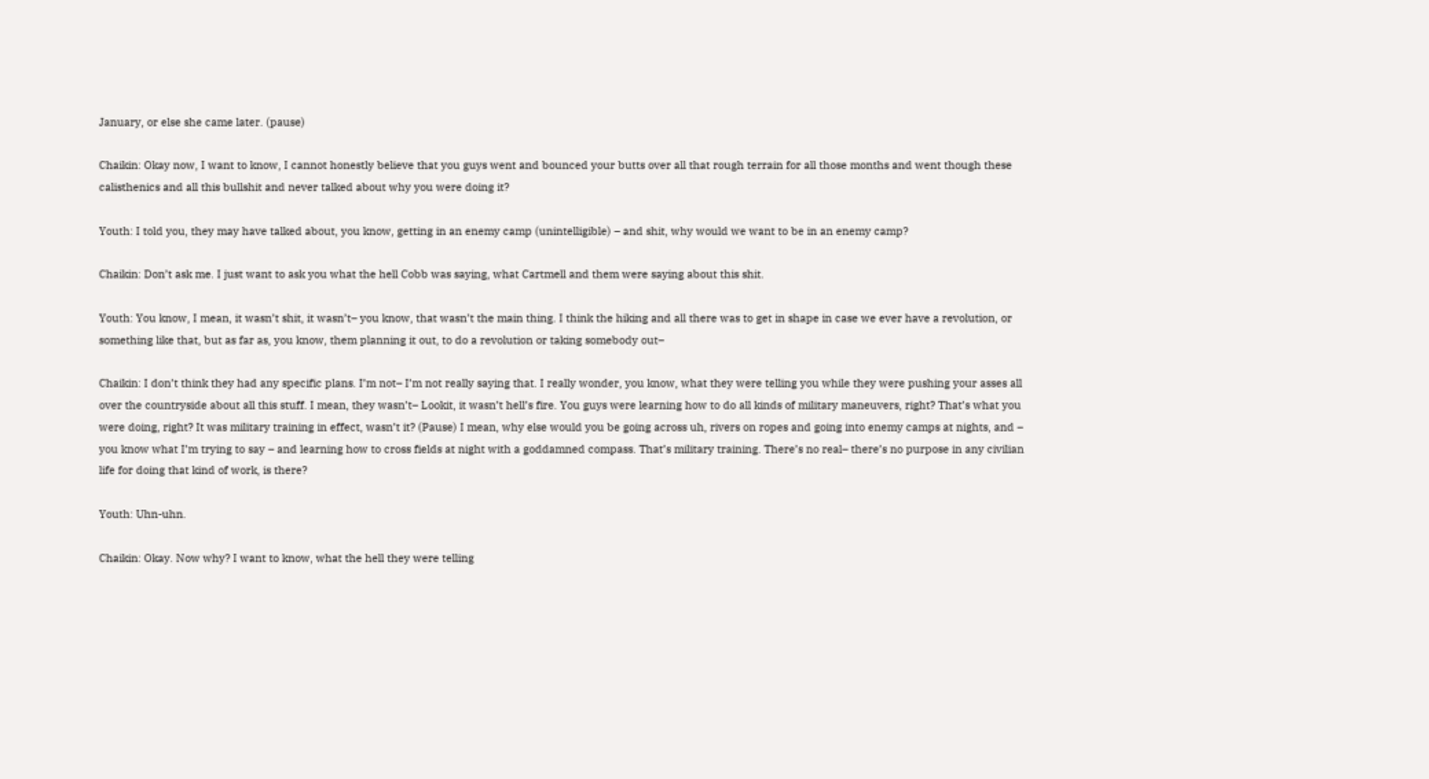January, or else she came later. (pause)

Chaikin: Okay now, I want to know, I cannot honestly believe that you guys went and bounced your butts over all that rough terrain for all those months and went though these calisthenics and all this bullshit and never talked about why you were doing it?

Youth: I told you, they may have talked about, you know, getting in an enemy camp (unintelligible) – and shit, why would we want to be in an enemy camp?

Chaikin: Don’t ask me. I just want to ask you what the hell Cobb was saying, what Cartmell and them were saying about this shit.

Youth: You know, I mean, it wasn’t shit, it wasn’t– you know, that wasn’t the main thing. I think the hiking and all there was to get in shape in case we ever have a revolution, or something like that, but as far as, you know, them planning it out, to do a revolution or taking somebody out–

Chaikin: I don’t think they had any specific plans. I’m not– I’m not really saying that. I really wonder, you know, what they were telling you while they were pushing your asses all over the countryside about all this stuff. I mean, they wasn’t– Lookit, it wasn’t hell’s fire. You guys were learning how to do all kinds of military maneuvers, right? That’s what you were doing, right? It was military training in effect, wasn’t it? (Pause) I mean, why else would you be going across uh, rivers on ropes and going into enemy camps at nights, and – you know what I’m trying to say – and learning how to cross fields at night with a goddamned compass. That’s military training. There’s no real– there’s no purpose in any civilian life for doing that kind of work, is there?

Youth: Uhn-uhn.

Chaikin: Okay. Now why? I want to know, what the hell they were telling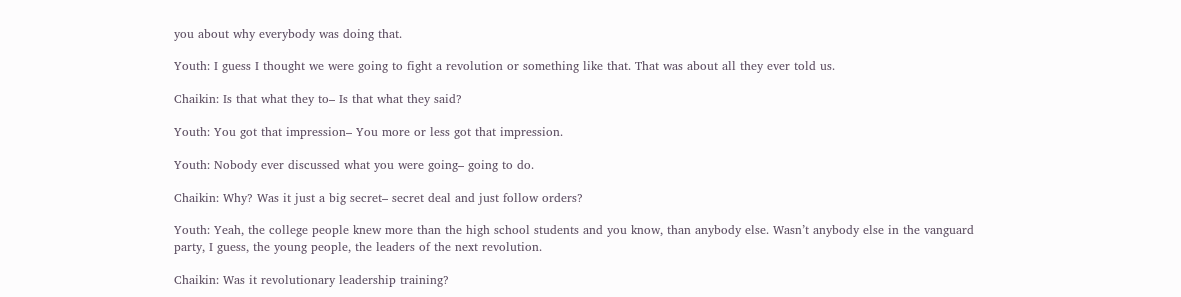you about why everybody was doing that.

Youth: I guess I thought we were going to fight a revolution or something like that. That was about all they ever told us.

Chaikin: Is that what they to– Is that what they said?

Youth: You got that impression– You more or less got that impression.

Youth: Nobody ever discussed what you were going– going to do.

Chaikin: Why? Was it just a big secret– secret deal and just follow orders?

Youth: Yeah, the college people knew more than the high school students and you know, than anybody else. Wasn’t anybody else in the vanguard party, I guess, the young people, the leaders of the next revolution.

Chaikin: Was it revolutionary leadership training?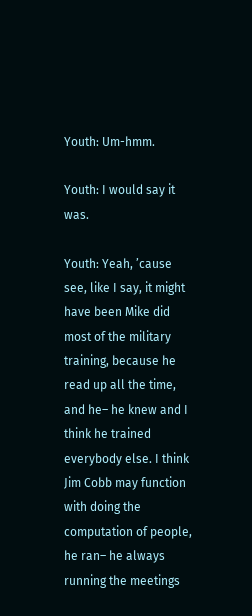Youth: Um-hmm.

Youth: I would say it was.

Youth: Yeah, ’cause see, like I say, it might have been Mike did most of the military training, because he read up all the time, and he– he knew and I think he trained everybody else. I think Jim Cobb may function with doing the computation of people, he ran– he always running the meetings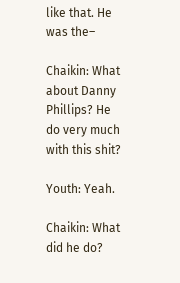like that. He was the–

Chaikin: What about Danny Phillips? He do very much with this shit?

Youth: Yeah.

Chaikin: What did he do?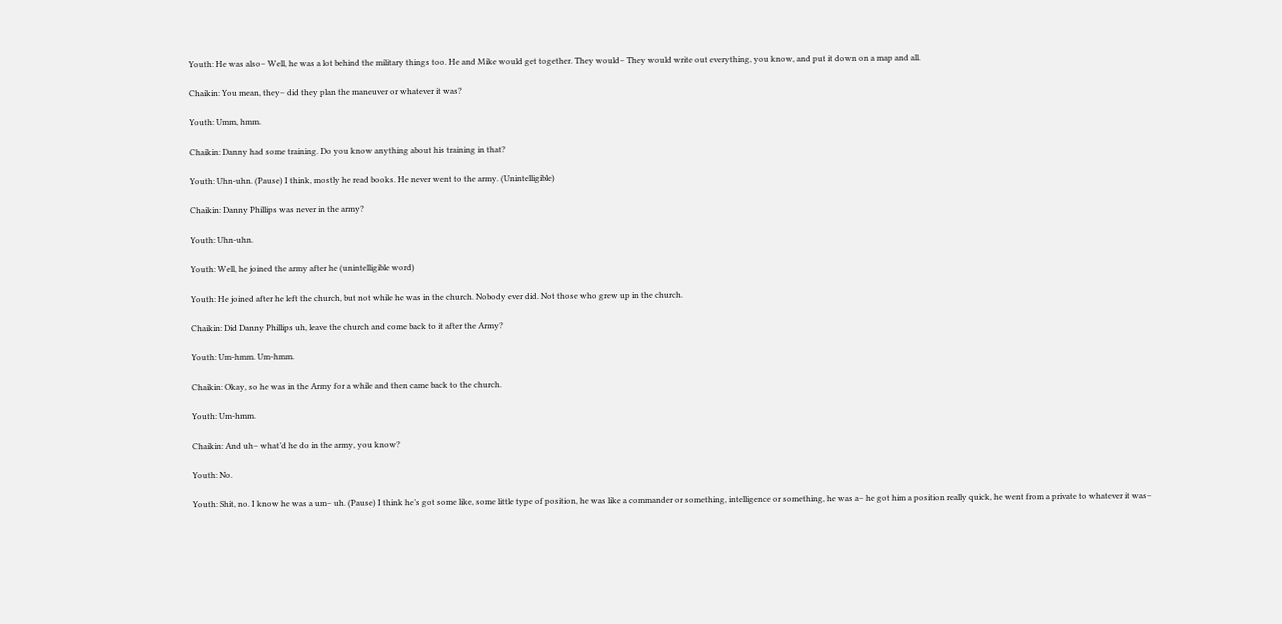Youth: He was also– Well, he was a lot behind the military things too. He and Mike would get together. They would– They would write out everything, you know, and put it down on a map and all.

Chaikin: You mean, they– did they plan the maneuver or whatever it was?

Youth: Umm, hmm.

Chaikin: Danny had some training. Do you know anything about his training in that?

Youth: Uhn-uhn. (Pause) I think, mostly he read books. He never went to the army. (Unintelligible)

Chaikin: Danny Phillips was never in the army?

Youth: Uhn-uhn.

Youth: Well, he joined the army after he (unintelligible word)

Youth: He joined after he left the church, but not while he was in the church. Nobody ever did. Not those who grew up in the church.

Chaikin: Did Danny Phillips uh, leave the church and come back to it after the Army?

Youth: Um-hmm. Um-hmm.

Chaikin: Okay, so he was in the Army for a while and then came back to the church.

Youth: Um-hmm.

Chaikin: And uh– what’d he do in the army, you know?

Youth: No.

Youth: Shit, no. I know he was a um– uh. (Pause) I think he’s got some like, some little type of position, he was like a commander or something, intelligence or something, he was a– he got him a position really quick, he went from a private to whatever it was–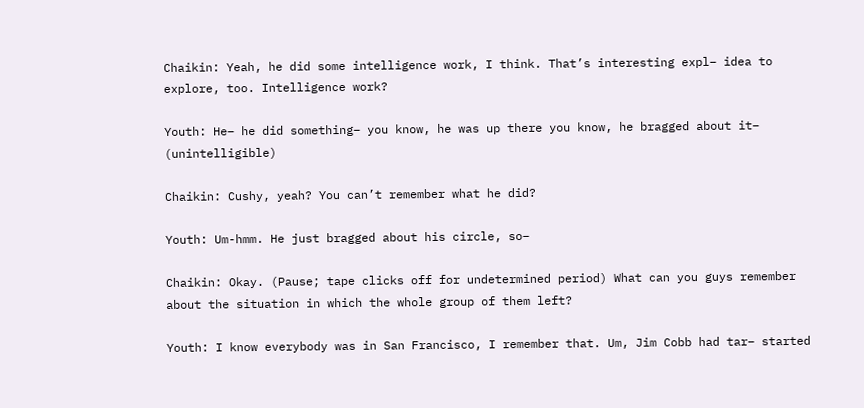Chaikin: Yeah, he did some intelligence work, I think. That’s interesting expl– idea to explore, too. Intelligence work?

Youth: He– he did something– you know, he was up there you know, he bragged about it– (unintelligible)

Chaikin: Cushy, yeah? You can’t remember what he did?

Youth: Um-hmm. He just bragged about his circle, so–

Chaikin: Okay. (Pause; tape clicks off for undetermined period) What can you guys remember about the situation in which the whole group of them left?

Youth: I know everybody was in San Francisco, I remember that. Um, Jim Cobb had tar– started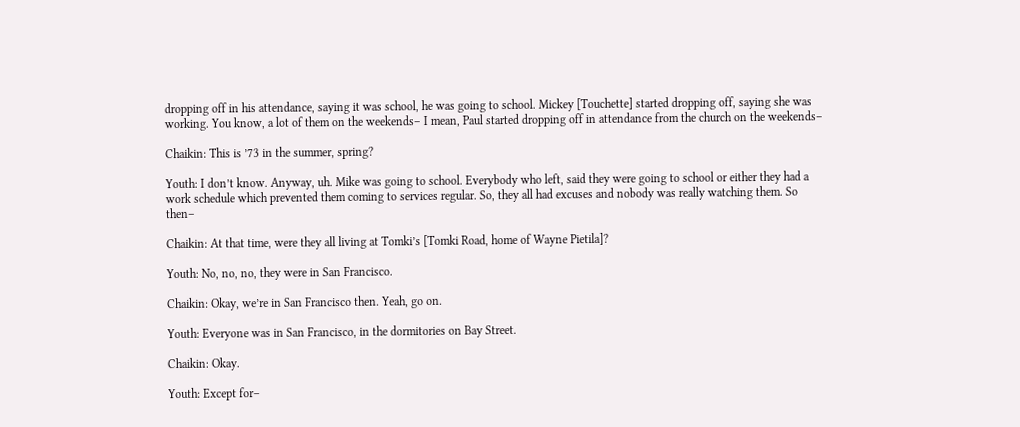dropping off in his attendance, saying it was school, he was going to school. Mickey [Touchette] started dropping off, saying she was working. You know, a lot of them on the weekends– I mean, Paul started dropping off in attendance from the church on the weekends–

Chaikin: This is ’73 in the summer, spring?

Youth: I don’t know. Anyway, uh. Mike was going to school. Everybody who left, said they were going to school or either they had a work schedule which prevented them coming to services regular. So, they all had excuses and nobody was really watching them. So then–

Chaikin: At that time, were they all living at Tomki’s [Tomki Road, home of Wayne Pietila]?

Youth: No, no, no, they were in San Francisco.

Chaikin: Okay, we’re in San Francisco then. Yeah, go on.

Youth: Everyone was in San Francisco, in the dormitories on Bay Street.

Chaikin: Okay.

Youth: Except for–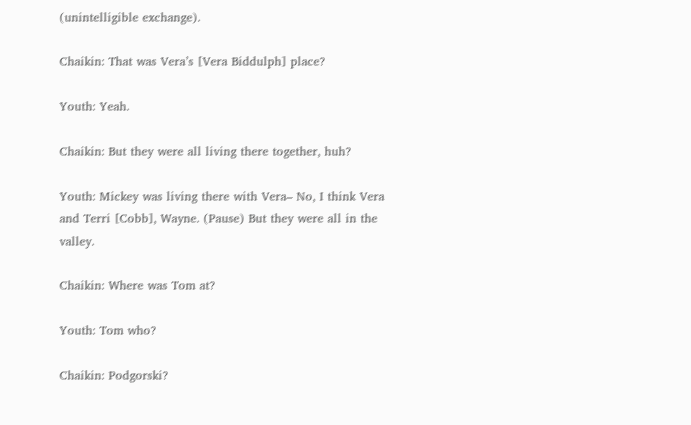(unintelligible exchange).

Chaikin: That was Vera’s [Vera Biddulph] place?

Youth: Yeah.

Chaikin: But they were all living there together, huh?

Youth: Mickey was living there with Vera– No, I think Vera and Terri [Cobb], Wayne. (Pause) But they were all in the valley.

Chaikin: Where was Tom at?

Youth: Tom who?

Chaikin: Podgorski?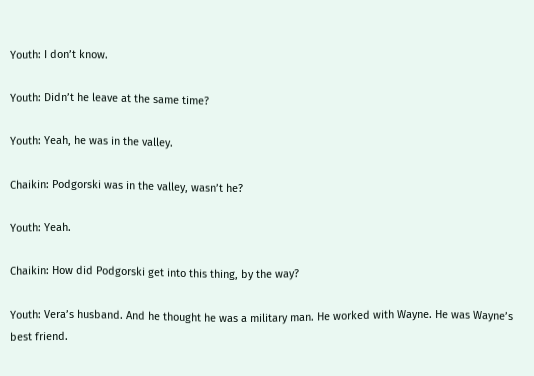Youth: I don’t know.

Youth: Didn’t he leave at the same time?

Youth: Yeah, he was in the valley.

Chaikin: Podgorski was in the valley, wasn’t he?

Youth: Yeah.

Chaikin: How did Podgorski get into this thing, by the way?

Youth: Vera’s husband. And he thought he was a military man. He worked with Wayne. He was Wayne’s best friend.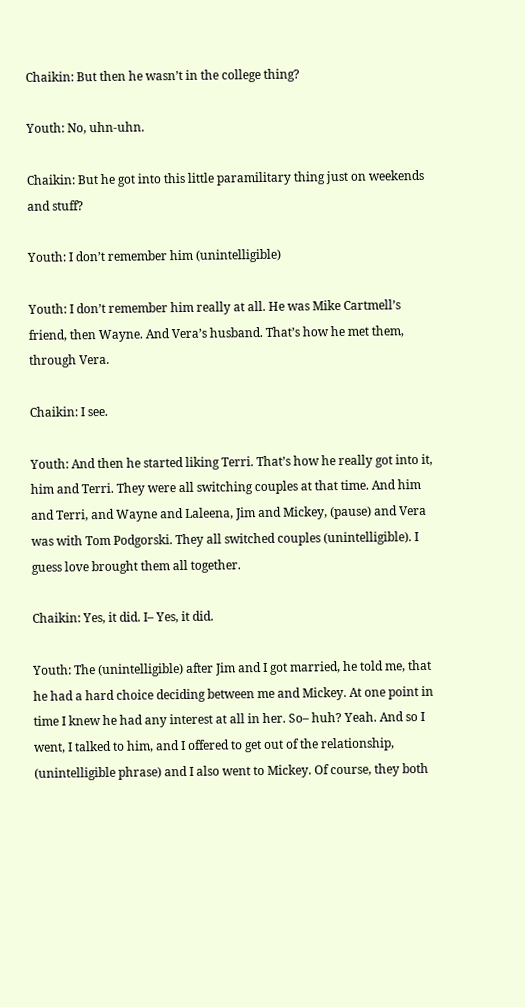Chaikin: But then he wasn’t in the college thing?

Youth: No, uhn-uhn.

Chaikin: But he got into this little paramilitary thing just on weekends and stuff?

Youth: I don’t remember him (unintelligible)

Youth: I don’t remember him really at all. He was Mike Cartmell’s friend, then Wayne. And Vera’s husband. That’s how he met them, through Vera.

Chaikin: I see.

Youth: And then he started liking Terri. That’s how he really got into it, him and Terri. They were all switching couples at that time. And him and Terri, and Wayne and Laleena, Jim and Mickey, (pause) and Vera was with Tom Podgorski. They all switched couples (unintelligible). I guess love brought them all together.

Chaikin: Yes, it did. I– Yes, it did.

Youth: The (unintelligible) after Jim and I got married, he told me, that he had a hard choice deciding between me and Mickey. At one point in time I knew he had any interest at all in her. So– huh? Yeah. And so I went, I talked to him, and I offered to get out of the relationship, (unintelligible phrase) and I also went to Mickey. Of course, they both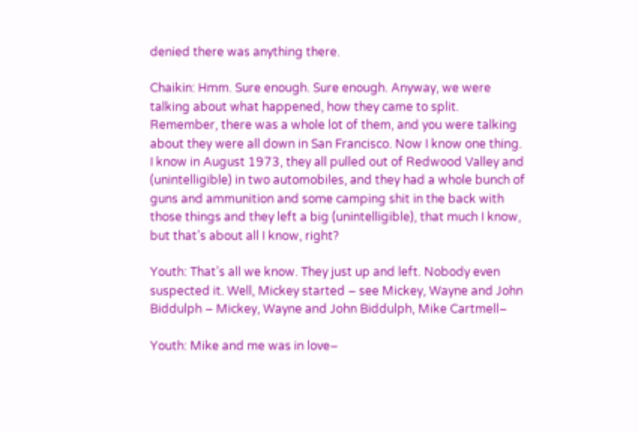denied there was anything there.

Chaikin: Hmm. Sure enough. Sure enough. Anyway, we were talking about what happened, how they came to split. Remember, there was a whole lot of them, and you were talking about they were all down in San Francisco. Now I know one thing. I know in August 1973, they all pulled out of Redwood Valley and (unintelligible) in two automobiles, and they had a whole bunch of guns and ammunition and some camping shit in the back with those things and they left a big (unintelligible), that much I know, but that’s about all I know, right?

Youth: That’s all we know. They just up and left. Nobody even suspected it. Well, Mickey started – see Mickey, Wayne and John Biddulph – Mickey, Wayne and John Biddulph, Mike Cartmell–

Youth: Mike and me was in love–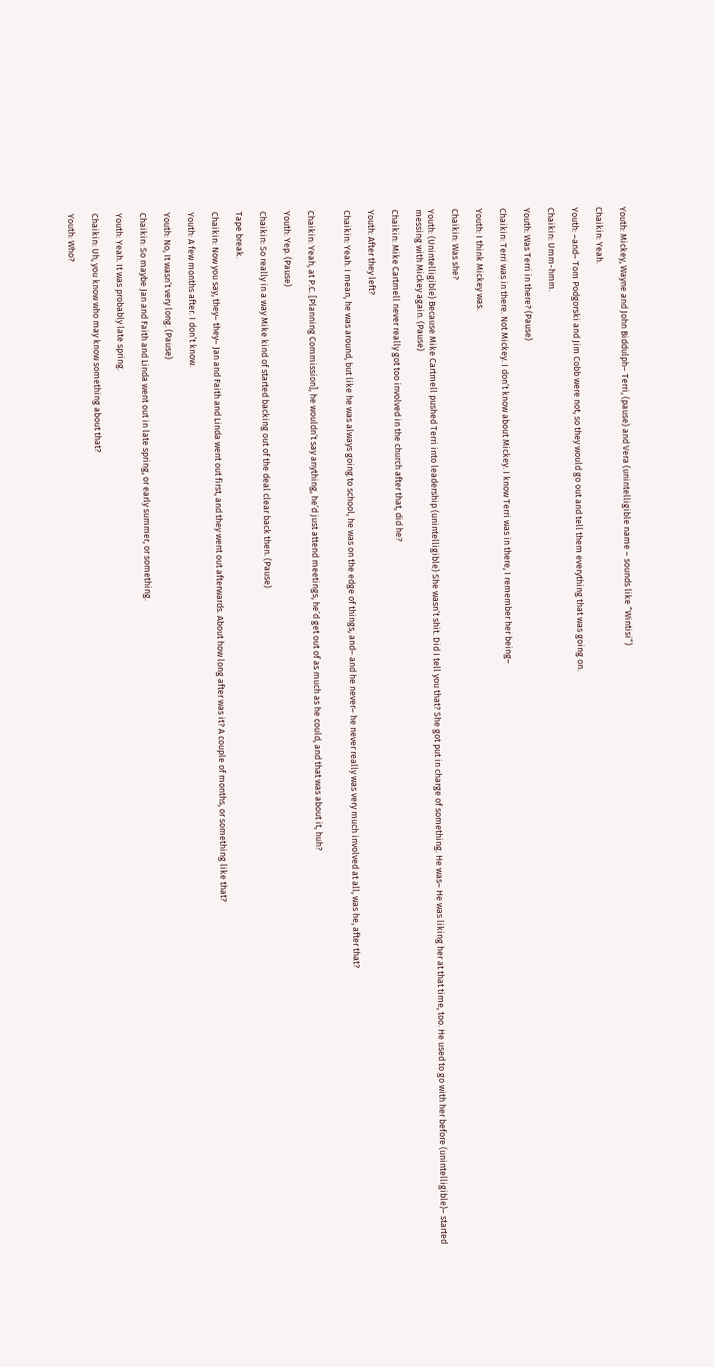Youth: Mickey, Wayne and John Biddulph– Terri, (pause) and Vera (unintelligible name – sounds like “Wintisi”)

Chaikin: Yeah.

Youth: –and– Tom Podgorski and Jim Cobb were not, so they would go out and tell them everything that was going on.

Chaikin: Umm-hmm.

Youth: Was Terri in there? (Pause)

Chaikin: Terri was in there. Not Mickey. I don’t know about Mickey. I know Terri was in there, I remember her being–

Youth: I think Mickey was.

Chaikin: Was she?

Youth: (Unintelligible) Because Mike Cartmell pushed Terri into leadership (unintelligible) She wasn’t shit. Did I tell you that? She got put in charge of something. He was– He was liking her at that time, too. He used to go with her before (unintelligible)– started messing with Mickey again. (Pause)

Chaikin: Mike Cartmell never really got too involved in the church after that, did he?

Youth: After they left?

Chaikin: Yeah. I mean, he was around, but like he was always going to school, he was on the edge of things, and– and he never– he never really was very much involved at all, was he, after that?


Chaikin: Yeah, at P.C. [Planning Commission], he wouldn’t say anything, he’d just attend meetings, he’d get out of as much as he could, and that was about it, huh?

Youth: Yep. (Pause)

Chaikin: So really in a way Mike kind of started backing out of the deal clear back then. (Pause)

Tape break.

Chaikin: Now you say, they– they– Jan and Faith and Linda went out first, and they went out afterwards. About how long after was it? A couple of months, or something like that?

Youth: A few months after. I don’t know.

Youth: No, It wasn’t very long. (Pause)

Chaikin: So maybe Jan and Faith and Linda went out in late spring, or early summer, or something.

Youth: Yeah. It was probably late spring.

Chaikin: Uh, you know who may know something about that?

Youth: Who?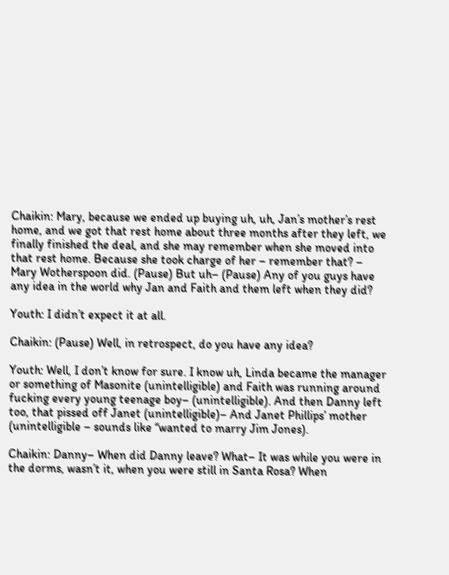Chaikin: Mary, because we ended up buying uh, uh, Jan’s mother’s rest home, and we got that rest home about three months after they left, we finally finished the deal, and she may remember when she moved into that rest home. Because she took charge of her – remember that? – Mary Wotherspoon did. (Pause) But uh– (Pause) Any of you guys have any idea in the world why Jan and Faith and them left when they did?

Youth: I didn’t expect it at all.

Chaikin: (Pause) Well, in retrospect, do you have any idea?

Youth: Well, I don’t know for sure. I know uh, Linda became the manager or something of Masonite (unintelligible) and Faith was running around fucking every young teenage boy– (unintelligible). And then Danny left too, that pissed off Janet (unintelligible)– And Janet Phillips’ mother (unintelligible – sounds like “wanted to marry Jim Jones).

Chaikin: Danny– When did Danny leave? What– It was while you were in the dorms, wasn’t it, when you were still in Santa Rosa? When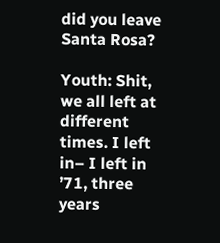did you leave Santa Rosa?

Youth: Shit, we all left at different times. I left in– I left in ’71, three years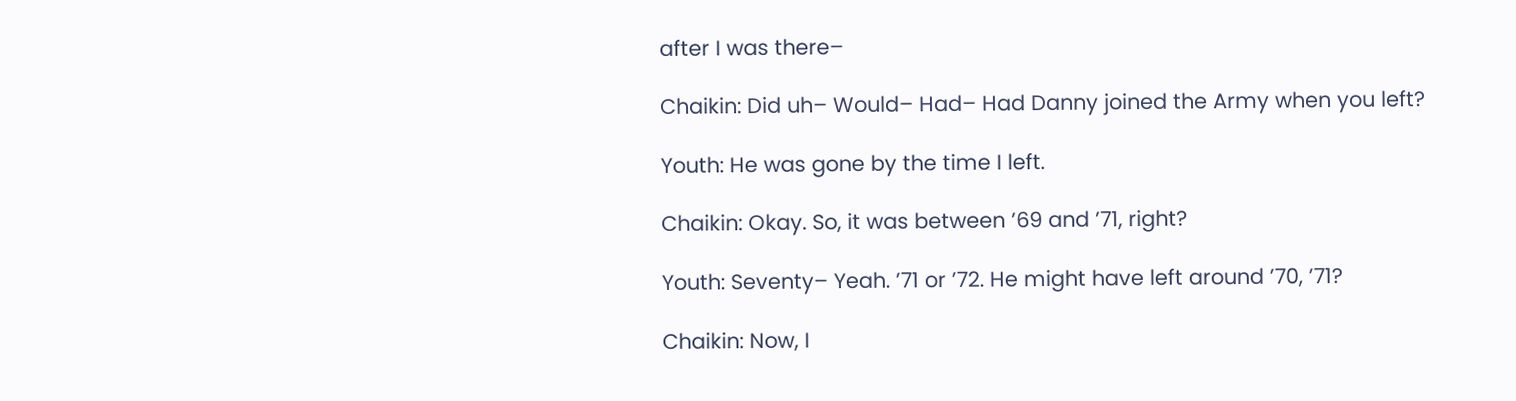after I was there–

Chaikin: Did uh– Would– Had– Had Danny joined the Army when you left?

Youth: He was gone by the time I left.

Chaikin: Okay. So, it was between ’69 and ’71, right?

Youth: Seventy– Yeah. ’71 or ’72. He might have left around ’70, ’71?

Chaikin: Now, I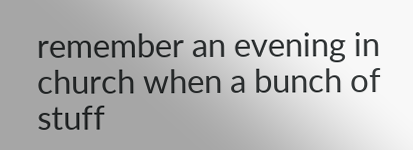remember an evening in church when a bunch of stuff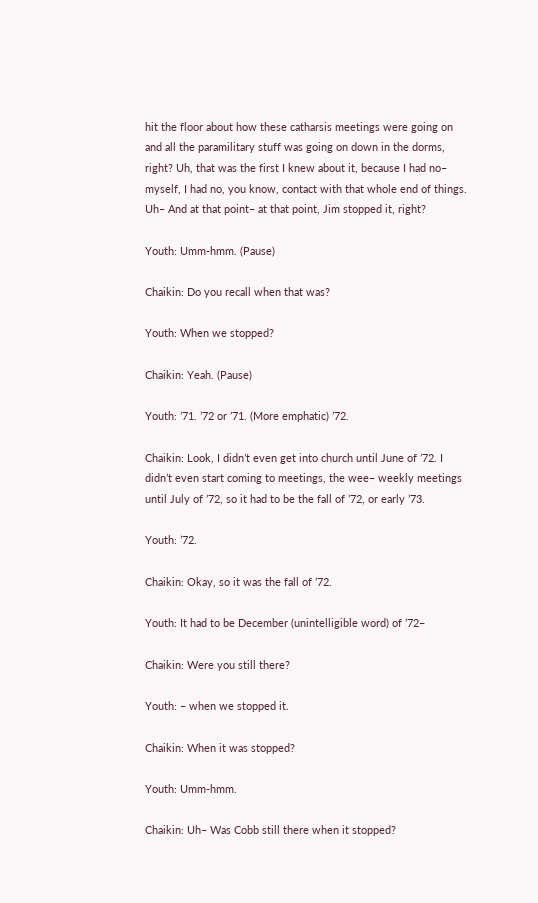hit the floor about how these catharsis meetings were going on and all the paramilitary stuff was going on down in the dorms, right? Uh, that was the first I knew about it, because I had no– myself, I had no, you know, contact with that whole end of things. Uh– And at that point– at that point, Jim stopped it, right?

Youth: Umm-hmm. (Pause)

Chaikin: Do you recall when that was?

Youth: When we stopped?

Chaikin: Yeah. (Pause)

Youth: ’71. ’72 or ’71. (More emphatic) ’72.

Chaikin: Look, I didn’t even get into church until June of ’72. I didn’t even start coming to meetings, the wee– weekly meetings until July of ’72, so it had to be the fall of ’72, or early ’73.

Youth: ’72.

Chaikin: Okay, so it was the fall of ’72.

Youth: It had to be December (unintelligible word) of ’72–

Chaikin: Were you still there?

Youth: – when we stopped it.

Chaikin: When it was stopped?

Youth: Umm-hmm.

Chaikin: Uh– Was Cobb still there when it stopped?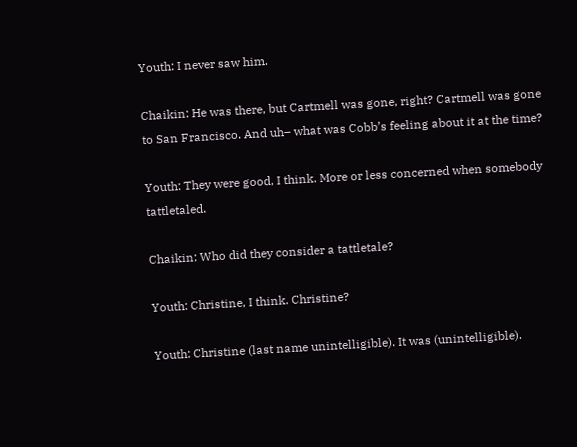Youth: I never saw him.

Chaikin: He was there, but Cartmell was gone, right? Cartmell was gone to San Francisco. And uh– what was Cobb’s feeling about it at the time?

Youth: They were good, I think. More or less concerned when somebody tattletaled.

Chaikin: Who did they consider a tattletale?

Youth: Christine, I think. Christine?

Youth: Christine (last name unintelligible). It was (unintelligible).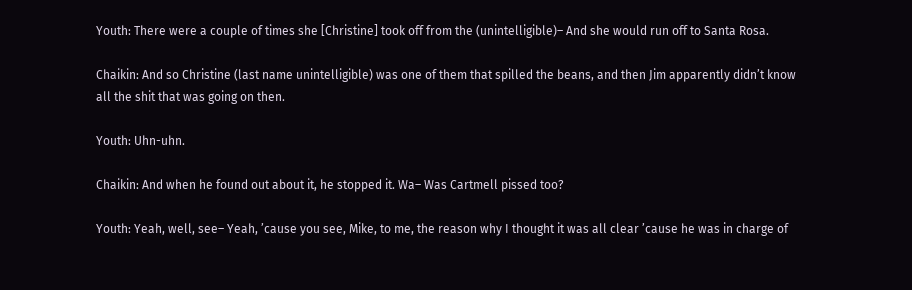Youth: There were a couple of times she [Christine] took off from the (unintelligible)– And she would run off to Santa Rosa.

Chaikin: And so Christine (last name unintelligible) was one of them that spilled the beans, and then Jim apparently didn’t know all the shit that was going on then.

Youth: Uhn-uhn.

Chaikin: And when he found out about it, he stopped it. Wa– Was Cartmell pissed too?

Youth: Yeah, well, see– Yeah, ’cause you see, Mike, to me, the reason why I thought it was all clear ’cause he was in charge of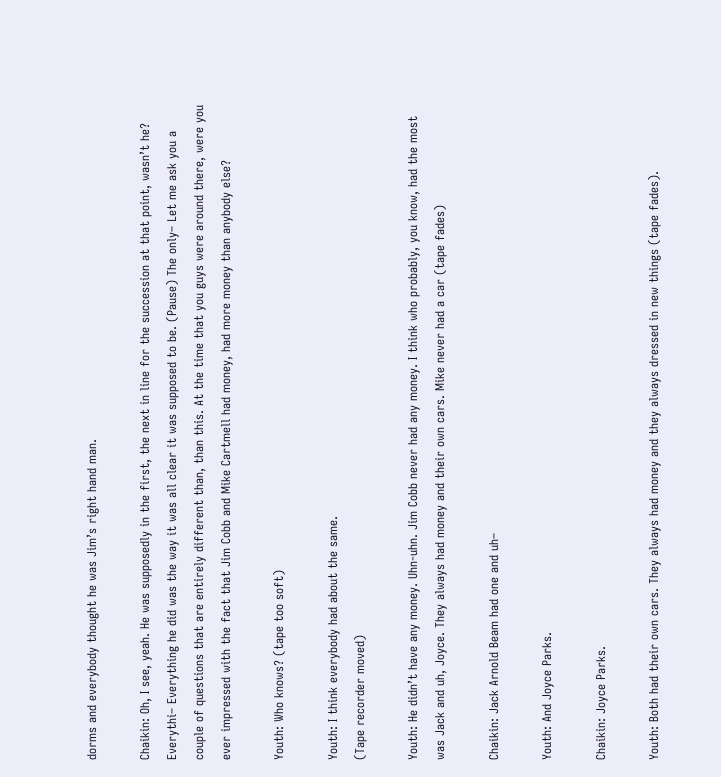dorms and everybody thought he was Jim’s right hand man.

Chaikin: Oh, I see, yeah. He was supposedly in the first, the next in line for the succession at that point, wasn’t he? Everythi– Everything he did was the way it was all clear it was supposed to be. (Pause) The only– Let me ask you a couple of questions that are entirely different than, than this. At the time that you guys were around there, were you ever impressed with the fact that Jim Cobb and Mike Cartmell had money, had more money than anybody else?

Youth: Who knows? (tape too soft)

Youth: I think everybody had about the same.
(Tape recorder moved)

Youth: He didn’t have any money. Uhn-uhn. Jim Cobb never had any money. I think who probably, you know, had the most was Jack and uh, Joyce. They always had money and their own cars. Mike never had a car (tape fades)

Chaikin: Jack Arnold Beam had one and uh–

Youth: And Joyce Parks.

Chaikin: Joyce Parks.

Youth: Both had their own cars. They always had money and they always dressed in new things (tape fades).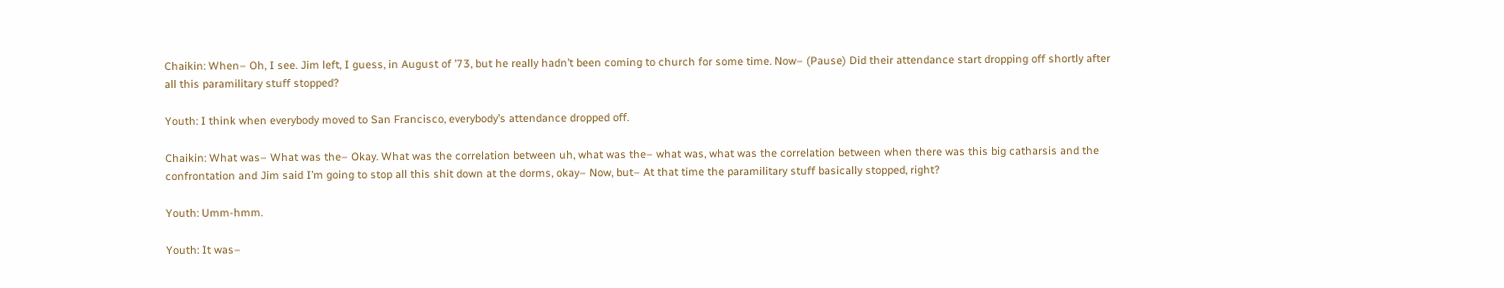Chaikin: When– Oh, I see. Jim left, I guess, in August of ’73, but he really hadn’t been coming to church for some time. Now– (Pause) Did their attendance start dropping off shortly after all this paramilitary stuff stopped?

Youth: I think when everybody moved to San Francisco, everybody’s attendance dropped off.

Chaikin: What was– What was the– Okay. What was the correlation between uh, what was the– what was, what was the correlation between when there was this big catharsis and the confrontation and Jim said I’m going to stop all this shit down at the dorms, okay– Now, but– At that time the paramilitary stuff basically stopped, right?

Youth: Umm-hmm.

Youth: It was–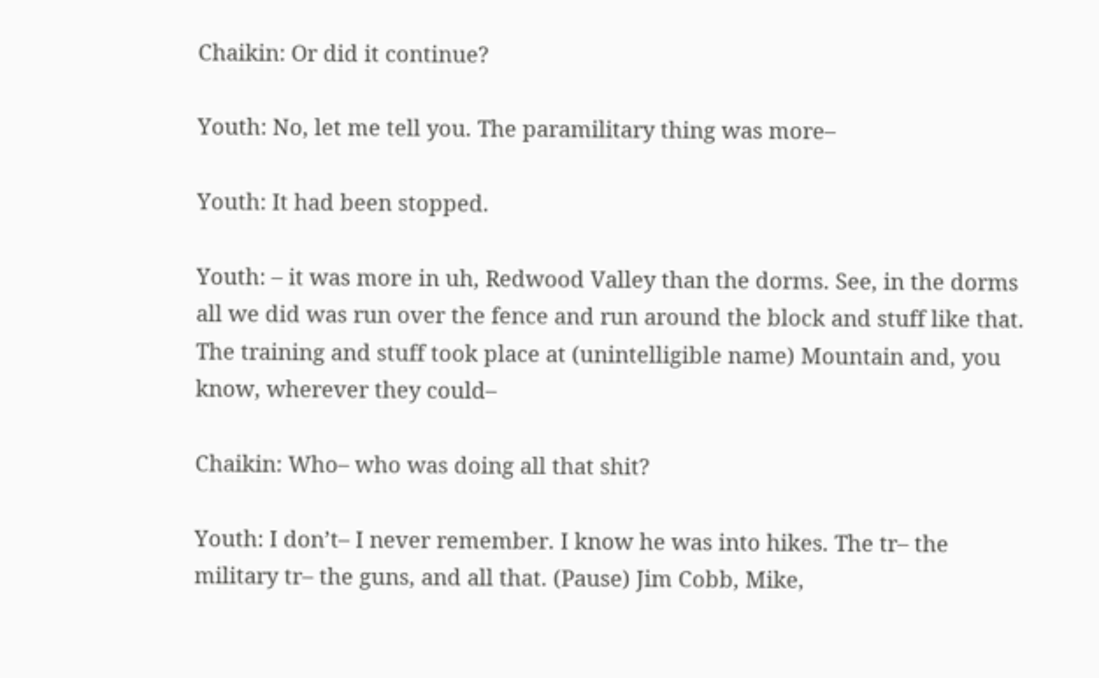Chaikin: Or did it continue?

Youth: No, let me tell you. The paramilitary thing was more–

Youth: It had been stopped.

Youth: – it was more in uh, Redwood Valley than the dorms. See, in the dorms all we did was run over the fence and run around the block and stuff like that. The training and stuff took place at (unintelligible name) Mountain and, you know, wherever they could–

Chaikin: Who– who was doing all that shit?

Youth: I don’t– I never remember. I know he was into hikes. The tr– the military tr– the guns, and all that. (Pause) Jim Cobb, Mike,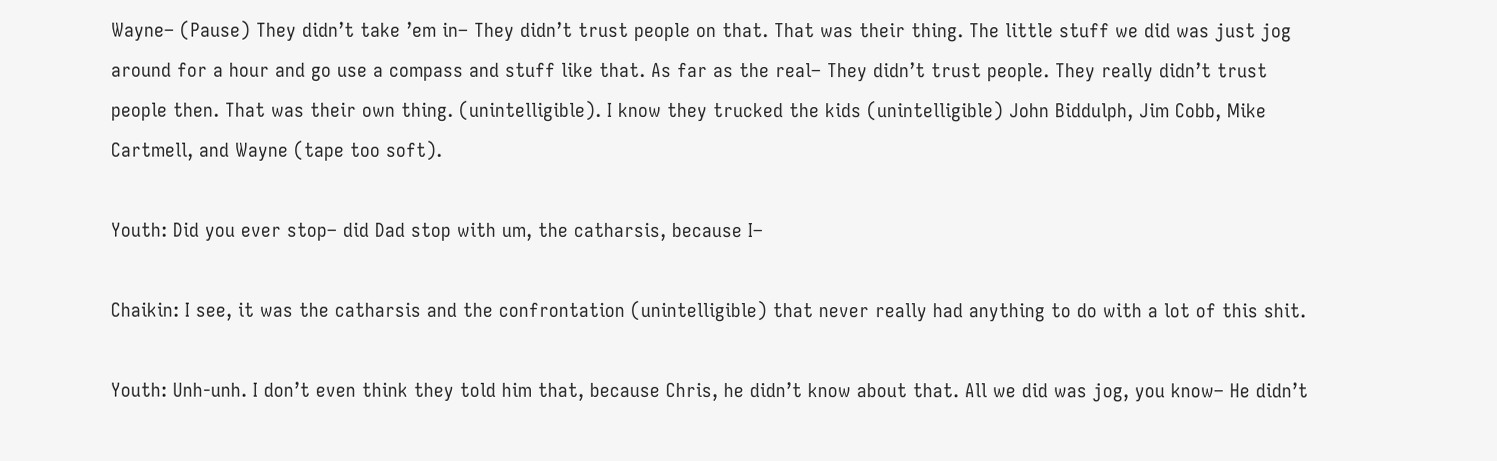Wayne– (Pause) They didn’t take ’em in– They didn’t trust people on that. That was their thing. The little stuff we did was just jog around for a hour and go use a compass and stuff like that. As far as the real– They didn’t trust people. They really didn’t trust people then. That was their own thing. (unintelligible). I know they trucked the kids (unintelligible) John Biddulph, Jim Cobb, Mike Cartmell, and Wayne (tape too soft).

Youth: Did you ever stop– did Dad stop with um, the catharsis, because I–

Chaikin: I see, it was the catharsis and the confrontation (unintelligible) that never really had anything to do with a lot of this shit.

Youth: Unh-unh. I don’t even think they told him that, because Chris, he didn’t know about that. All we did was jog, you know– He didn’t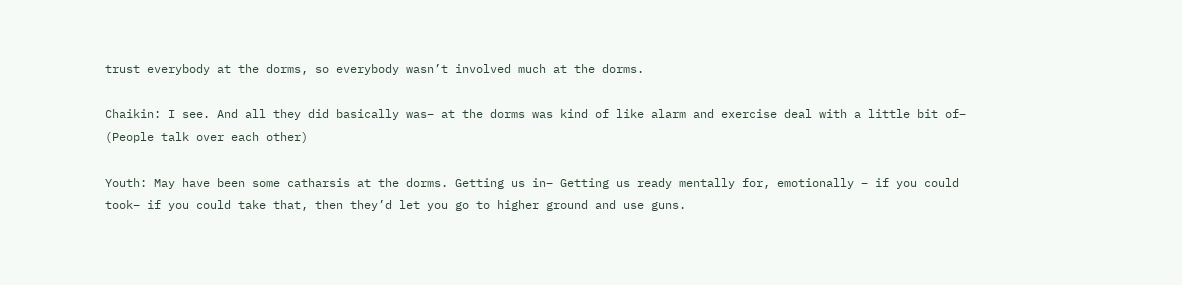trust everybody at the dorms, so everybody wasn’t involved much at the dorms.

Chaikin: I see. And all they did basically was– at the dorms was kind of like alarm and exercise deal with a little bit of–
(People talk over each other)

Youth: May have been some catharsis at the dorms. Getting us in– Getting us ready mentally for, emotionally – if you could took– if you could take that, then they’d let you go to higher ground and use guns.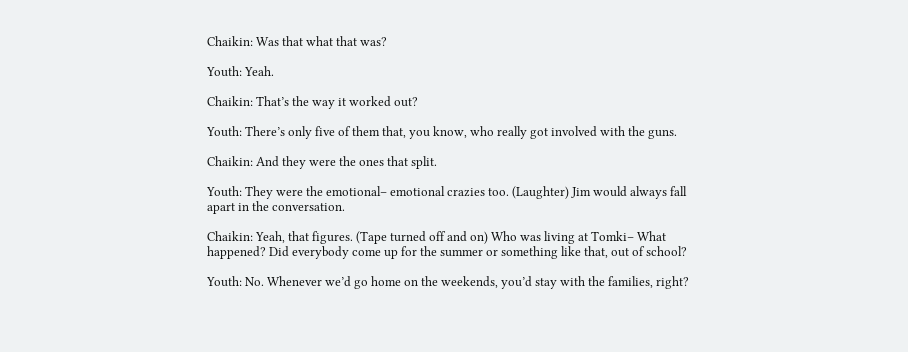Chaikin: Was that what that was?

Youth: Yeah.

Chaikin: That’s the way it worked out?

Youth: There’s only five of them that, you know, who really got involved with the guns.

Chaikin: And they were the ones that split.

Youth: They were the emotional– emotional crazies too. (Laughter) Jim would always fall apart in the conversation.

Chaikin: Yeah, that figures. (Tape turned off and on) Who was living at Tomki– What happened? Did everybody come up for the summer or something like that, out of school?

Youth: No. Whenever we’d go home on the weekends, you’d stay with the families, right?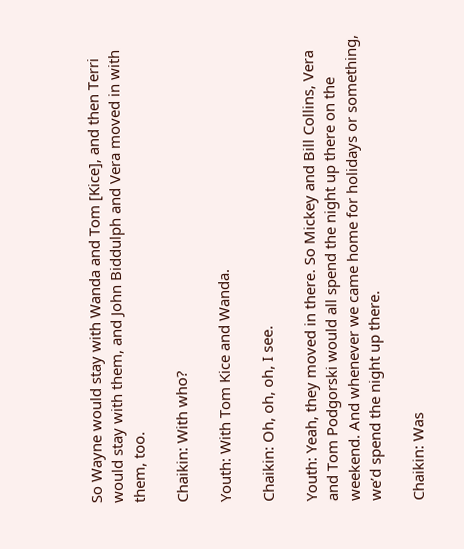So Wayne would stay with Wanda and Tom [Kice], and then Terri would stay with them, and John Biddulph and Vera moved in with them, too.

Chaikin: With who?

Youth: With Tom Kice and Wanda.

Chaikin: Oh, oh, oh, I see.

Youth: Yeah, they moved in there. So Mickey and Bill Collins, Vera and Tom Podgorski would all spend the night up there on the weekend. And whenever we came home for holidays or something, we’d spend the night up there.

Chaikin: Was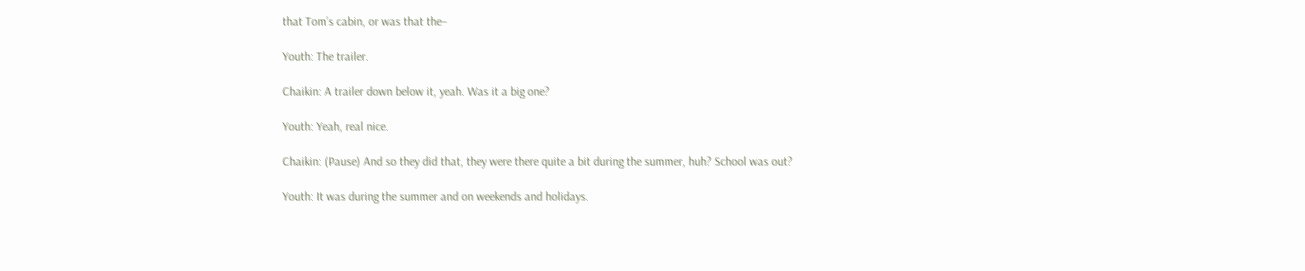that Tom’s cabin, or was that the–

Youth: The trailer.

Chaikin: A trailer down below it, yeah. Was it a big one?

Youth: Yeah, real nice.

Chaikin: (Pause) And so they did that, they were there quite a bit during the summer, huh? School was out?

Youth: It was during the summer and on weekends and holidays.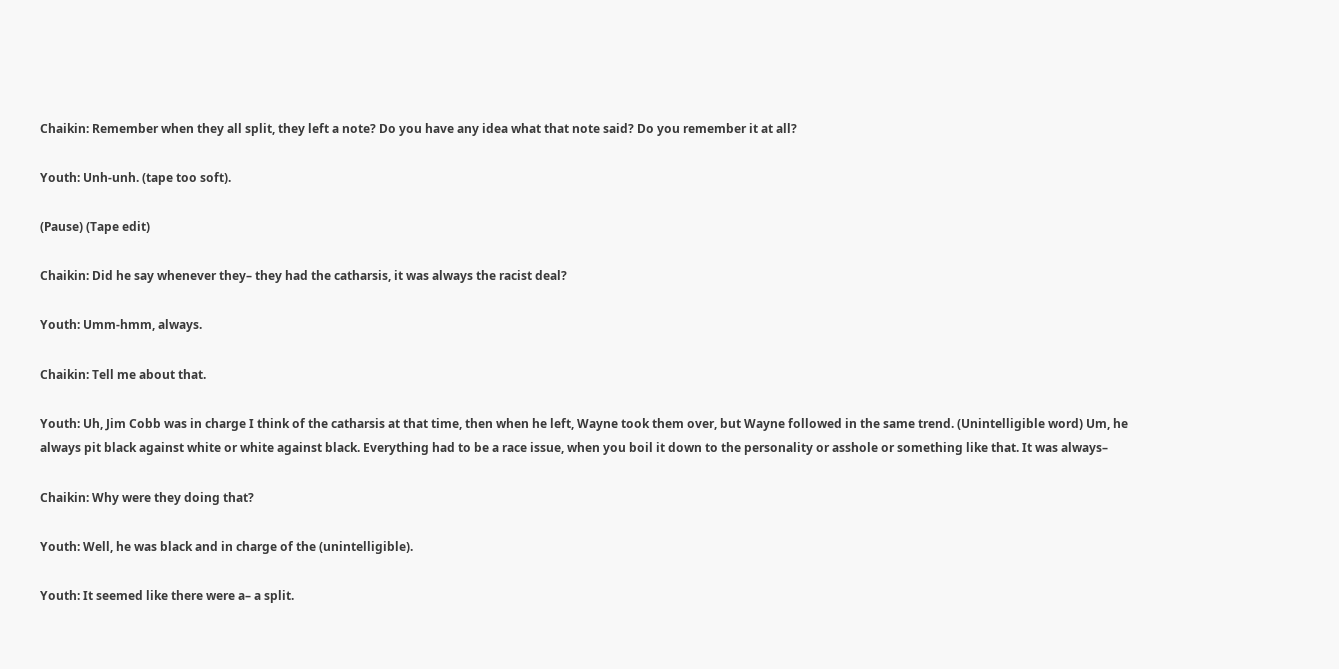Chaikin: Remember when they all split, they left a note? Do you have any idea what that note said? Do you remember it at all?

Youth: Unh-unh. (tape too soft).

(Pause) (Tape edit)

Chaikin: Did he say whenever they– they had the catharsis, it was always the racist deal?

Youth: Umm-hmm, always.

Chaikin: Tell me about that.

Youth: Uh, Jim Cobb was in charge I think of the catharsis at that time, then when he left, Wayne took them over, but Wayne followed in the same trend. (Unintelligible word) Um, he always pit black against white or white against black. Everything had to be a race issue, when you boil it down to the personality or asshole or something like that. It was always–

Chaikin: Why were they doing that?

Youth: Well, he was black and in charge of the (unintelligible).

Youth: It seemed like there were a– a split.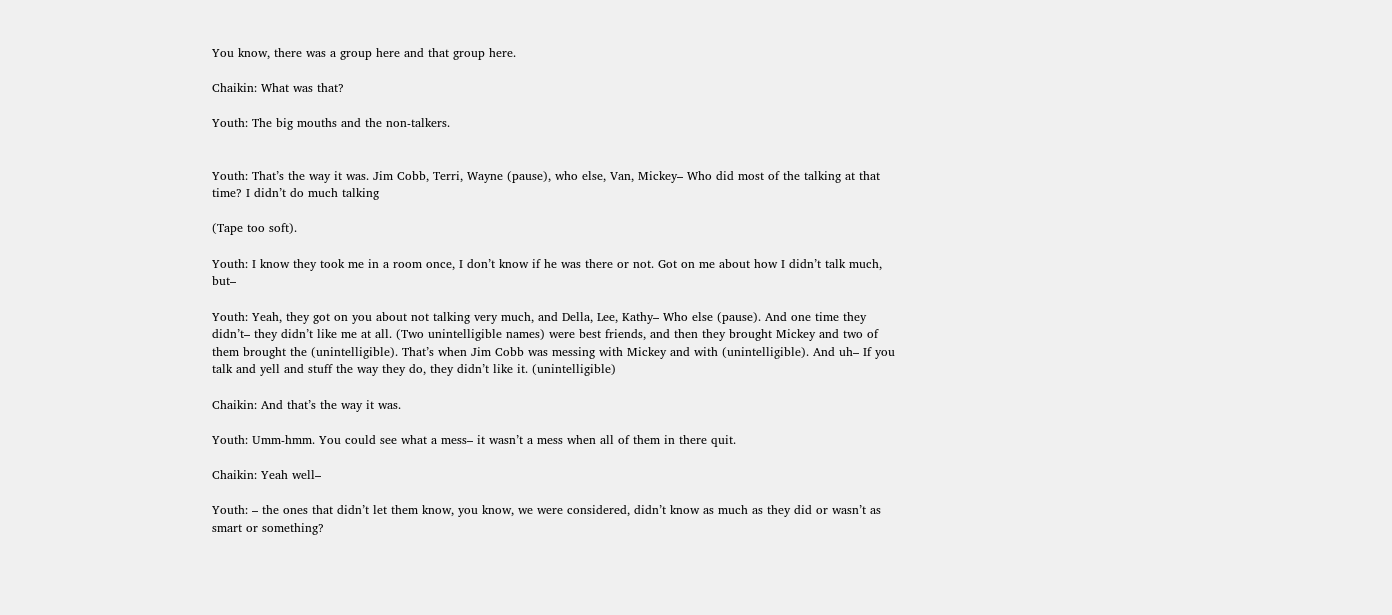You know, there was a group here and that group here.

Chaikin: What was that?

Youth: The big mouths and the non-talkers.


Youth: That’s the way it was. Jim Cobb, Terri, Wayne (pause), who else, Van, Mickey– Who did most of the talking at that time? I didn’t do much talking

(Tape too soft).

Youth: I know they took me in a room once, I don’t know if he was there or not. Got on me about how I didn’t talk much, but–

Youth: Yeah, they got on you about not talking very much, and Della, Lee, Kathy– Who else (pause). And one time they didn’t– they didn’t like me at all. (Two unintelligible names) were best friends, and then they brought Mickey and two of them brought the (unintelligible). That’s when Jim Cobb was messing with Mickey and with (unintelligible). And uh– If you talk and yell and stuff the way they do, they didn’t like it. (unintelligible)

Chaikin: And that’s the way it was.

Youth: Umm-hmm. You could see what a mess– it wasn’t a mess when all of them in there quit.

Chaikin: Yeah well–

Youth: – the ones that didn’t let them know, you know, we were considered, didn’t know as much as they did or wasn’t as smart or something?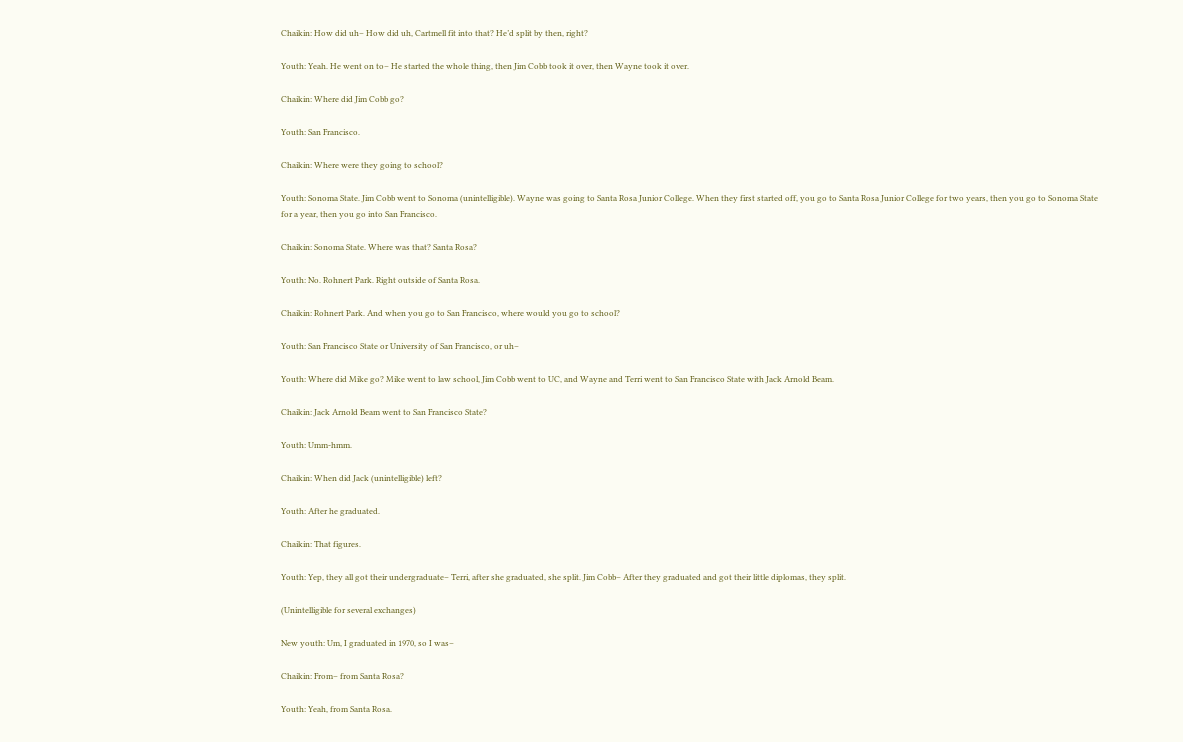Chaikin: How did uh– How did uh, Cartmell fit into that? He’d split by then, right?

Youth: Yeah. He went on to– He started the whole thing, then Jim Cobb took it over, then Wayne took it over.

Chaikin: Where did Jim Cobb go?

Youth: San Francisco.

Chaikin: Where were they going to school?

Youth: Sonoma State. Jim Cobb went to Sonoma (unintelligible). Wayne was going to Santa Rosa Junior College. When they first started off, you go to Santa Rosa Junior College for two years, then you go to Sonoma State for a year, then you go into San Francisco.

Chaikin: Sonoma State. Where was that? Santa Rosa?

Youth: No. Rohnert Park. Right outside of Santa Rosa.

Chaikin: Rohnert Park. And when you go to San Francisco, where would you go to school?

Youth: San Francisco State or University of San Francisco, or uh–

Youth: Where did Mike go? Mike went to law school, Jim Cobb went to UC, and Wayne and Terri went to San Francisco State with Jack Arnold Beam.

Chaikin: Jack Arnold Beam went to San Francisco State?

Youth: Umm-hmm.

Chaikin: When did Jack (unintelligible) left?

Youth: After he graduated.

Chaikin: That figures.

Youth: Yep, they all got their undergraduate– Terri, after she graduated, she split. Jim Cobb– After they graduated and got their little diplomas, they split.

(Unintelligible for several exchanges)

New youth: Um, I graduated in 1970, so I was–

Chaikin: From– from Santa Rosa?

Youth: Yeah, from Santa Rosa.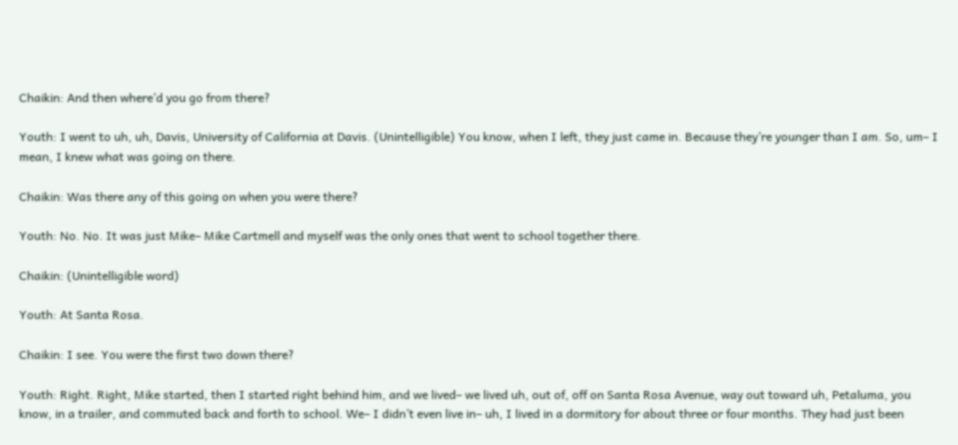Chaikin: And then where’d you go from there?

Youth: I went to uh, uh, Davis, University of California at Davis. (Unintelligible) You know, when I left, they just came in. Because they’re younger than I am. So, um– I mean, I knew what was going on there.

Chaikin: Was there any of this going on when you were there?

Youth: No. No. It was just Mike– Mike Cartmell and myself was the only ones that went to school together there.

Chaikin: (Unintelligible word)

Youth: At Santa Rosa.

Chaikin: I see. You were the first two down there?

Youth: Right. Right, Mike started, then I started right behind him, and we lived– we lived uh, out of, off on Santa Rosa Avenue, way out toward uh, Petaluma, you know, in a trailer, and commuted back and forth to school. We– I didn’t even live in– uh, I lived in a dormitory for about three or four months. They had just been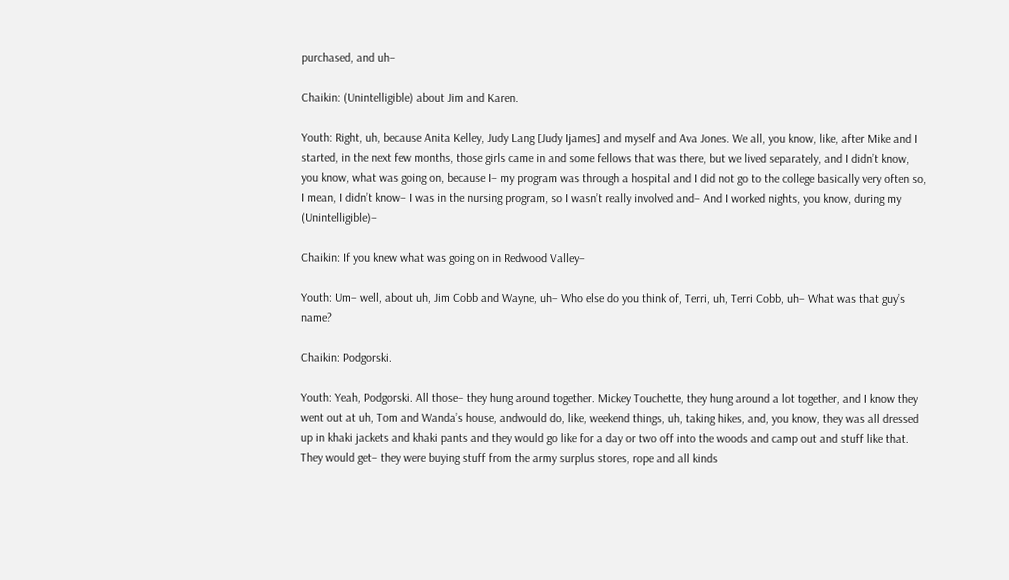purchased, and uh–

Chaikin: (Unintelligible) about Jim and Karen.

Youth: Right, uh, because Anita Kelley, Judy Lang [Judy Ijames] and myself and Ava Jones. We all, you know, like, after Mike and I started, in the next few months, those girls came in and some fellows that was there, but we lived separately, and I didn’t know, you know, what was going on, because I– my program was through a hospital and I did not go to the college basically very often so, I mean, I didn’t know– I was in the nursing program, so I wasn’t really involved and– And I worked nights, you know, during my (Unintelligible)–

Chaikin: If you knew what was going on in Redwood Valley–

Youth: Um– well, about uh, Jim Cobb and Wayne, uh– Who else do you think of, Terri, uh, Terri Cobb, uh– What was that guy’s name?

Chaikin: Podgorski.

Youth: Yeah, Podgorski. All those– they hung around together. Mickey Touchette, they hung around a lot together, and I know they went out at uh, Tom and Wanda’s house, andwould do, like, weekend things, uh, taking hikes, and, you know, they was all dressed up in khaki jackets and khaki pants and they would go like for a day or two off into the woods and camp out and stuff like that. They would get– they were buying stuff from the army surplus stores, rope and all kinds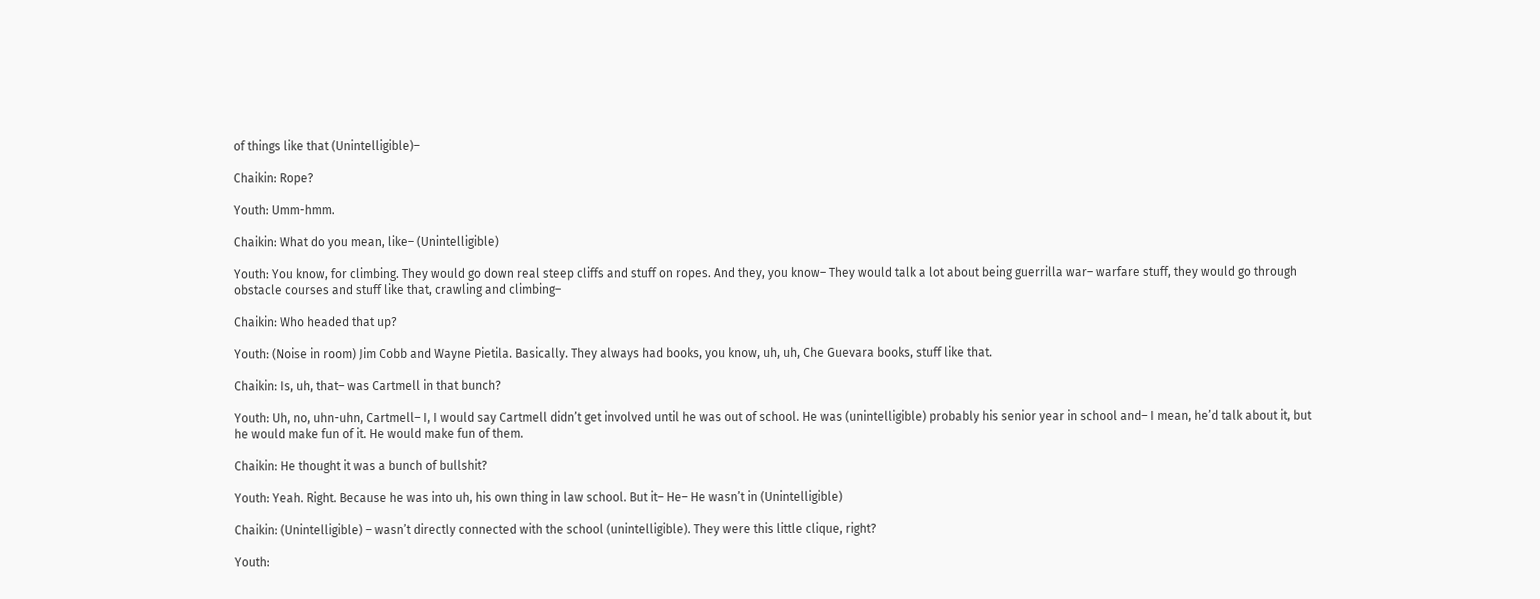of things like that (Unintelligible)–

Chaikin: Rope?

Youth: Umm-hmm.

Chaikin: What do you mean, like– (Unintelligible)

Youth: You know, for climbing. They would go down real steep cliffs and stuff on ropes. And they, you know– They would talk a lot about being guerrilla war– warfare stuff, they would go through obstacle courses and stuff like that, crawling and climbing–

Chaikin: Who headed that up?

Youth: (Noise in room) Jim Cobb and Wayne Pietila. Basically. They always had books, you know, uh, uh, Che Guevara books, stuff like that.

Chaikin: Is, uh, that– was Cartmell in that bunch?

Youth: Uh, no, uhn-uhn, Cartmell– I, I would say Cartmell didn’t get involved until he was out of school. He was (unintelligible) probably his senior year in school and– I mean, he’d talk about it, but he would make fun of it. He would make fun of them.

Chaikin: He thought it was a bunch of bullshit?

Youth: Yeah. Right. Because he was into uh, his own thing in law school. But it– He– He wasn’t in (Unintelligible)

Chaikin: (Unintelligible) – wasn’t directly connected with the school (unintelligible). They were this little clique, right?

Youth: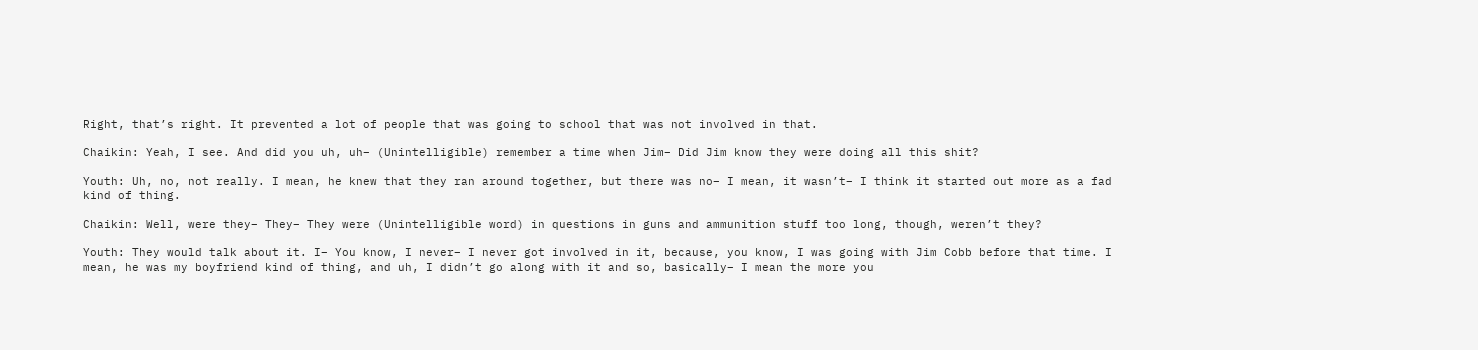Right, that’s right. It prevented a lot of people that was going to school that was not involved in that.

Chaikin: Yeah, I see. And did you uh, uh– (Unintelligible) remember a time when Jim– Did Jim know they were doing all this shit?

Youth: Uh, no, not really. I mean, he knew that they ran around together, but there was no– I mean, it wasn’t– I think it started out more as a fad kind of thing.

Chaikin: Well, were they– They– They were (Unintelligible word) in questions in guns and ammunition stuff too long, though, weren’t they?

Youth: They would talk about it. I– You know, I never– I never got involved in it, because, you know, I was going with Jim Cobb before that time. I mean, he was my boyfriend kind of thing, and uh, I didn’t go along with it and so, basically– I mean the more you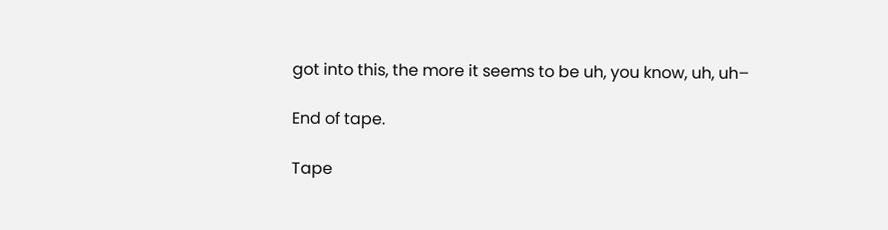got into this, the more it seems to be uh, you know, uh, uh–

End of tape.

Tape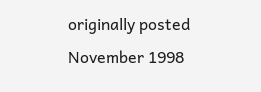originally posted November 1998